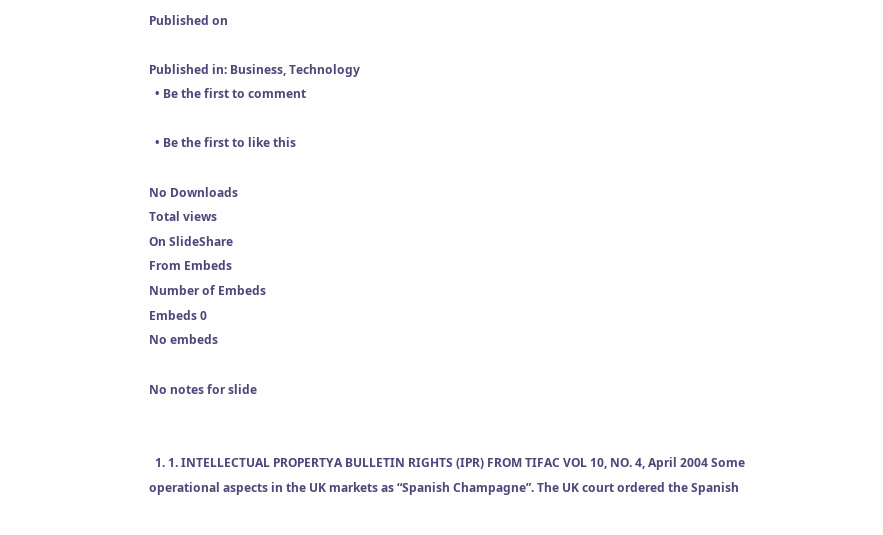Published on

Published in: Business, Technology
  • Be the first to comment

  • Be the first to like this

No Downloads
Total views
On SlideShare
From Embeds
Number of Embeds
Embeds 0
No embeds

No notes for slide


  1. 1. INTELLECTUAL PROPERTYA BULLETIN RIGHTS (IPR) FROM TIFAC VOL 10, NO. 4, April 2004 Some operational aspects in the UK markets as “Spanish Champagne”. The UK court ordered the Spanish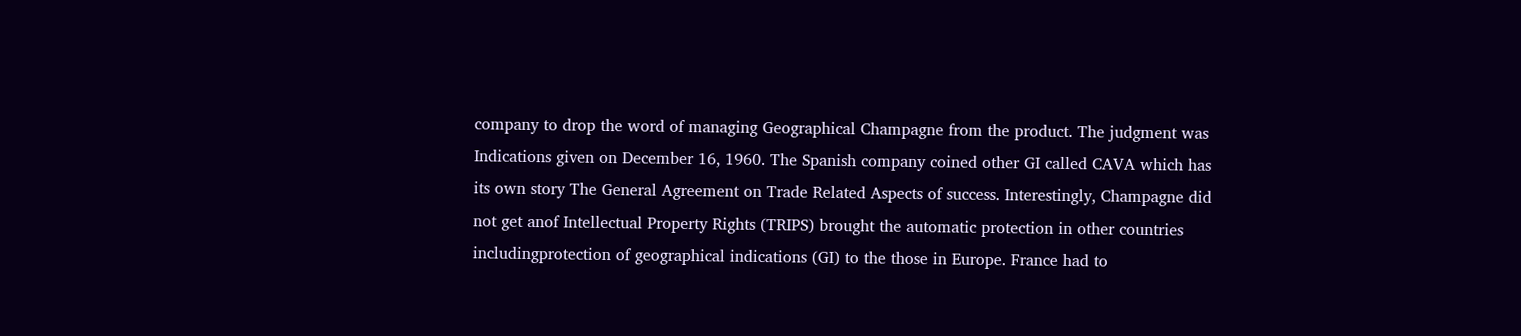company to drop the word of managing Geographical Champagne from the product. The judgment was Indications given on December 16, 1960. The Spanish company coined other GI called CAVA which has its own story The General Agreement on Trade Related Aspects of success. Interestingly, Champagne did not get anof Intellectual Property Rights (TRIPS) brought the automatic protection in other countries includingprotection of geographical indications (GI) to the those in Europe. France had to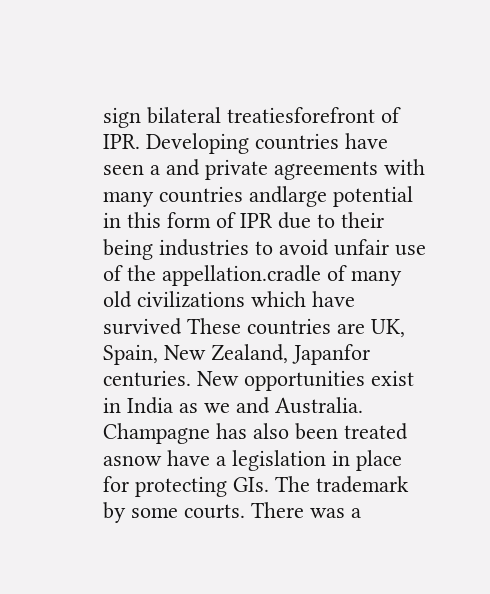sign bilateral treatiesforefront of IPR. Developing countries have seen a and private agreements with many countries andlarge potential in this form of IPR due to their being industries to avoid unfair use of the appellation.cradle of many old civilizations which have survived These countries are UK, Spain, New Zealand, Japanfor centuries. New opportunities exist in India as we and Australia. Champagne has also been treated asnow have a legislation in place for protecting GIs. The trademark by some courts. There was a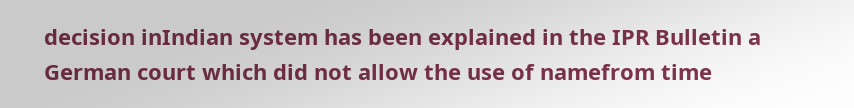decision inIndian system has been explained in the IPR Bulletin a German court which did not allow the use of namefrom time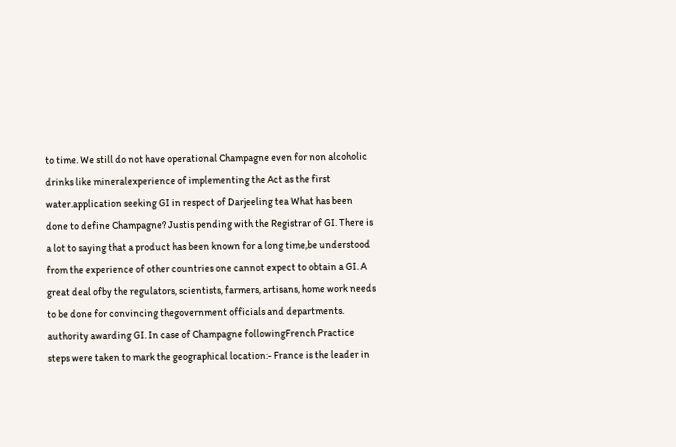to time. We still do not have operational Champagne even for non alcoholic drinks like mineralexperience of implementing the Act as the first water.application seeking GI in respect of Darjeeling tea What has been done to define Champagne? Justis pending with the Registrar of GI. There is a lot to saying that a product has been known for a long time,be understood from the experience of other countries one cannot expect to obtain a GI. A great deal ofby the regulators, scientists, farmers, artisans, home work needs to be done for convincing thegovernment officials and departments. authority awarding GI. In case of Champagne followingFrench Practice steps were taken to mark the geographical location:- France is the leader in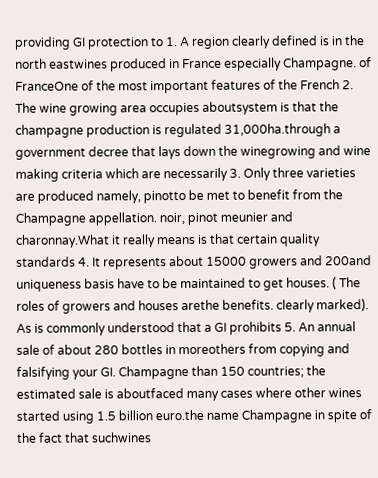providing GI protection to 1. A region clearly defined is in the north eastwines produced in France especially Champagne. of FranceOne of the most important features of the French 2. The wine growing area occupies aboutsystem is that the champagne production is regulated 31,000ha.through a government decree that lays down the winegrowing and wine making criteria which are necessarily 3. Only three varieties are produced namely, pinotto be met to benefit from the Champagne appellation. noir, pinot meunier and charonnay.What it really means is that certain quality standards 4. It represents about 15000 growers and 200and uniqueness basis have to be maintained to get houses. ( The roles of growers and houses arethe benefits. clearly marked). As is commonly understood that a GI prohibits 5. An annual sale of about 280 bottles in moreothers from copying and falsifying your GI. Champagne than 150 countries; the estimated sale is aboutfaced many cases where other wines started using 1.5 billion euro.the name Champagne in spite of the fact that suchwines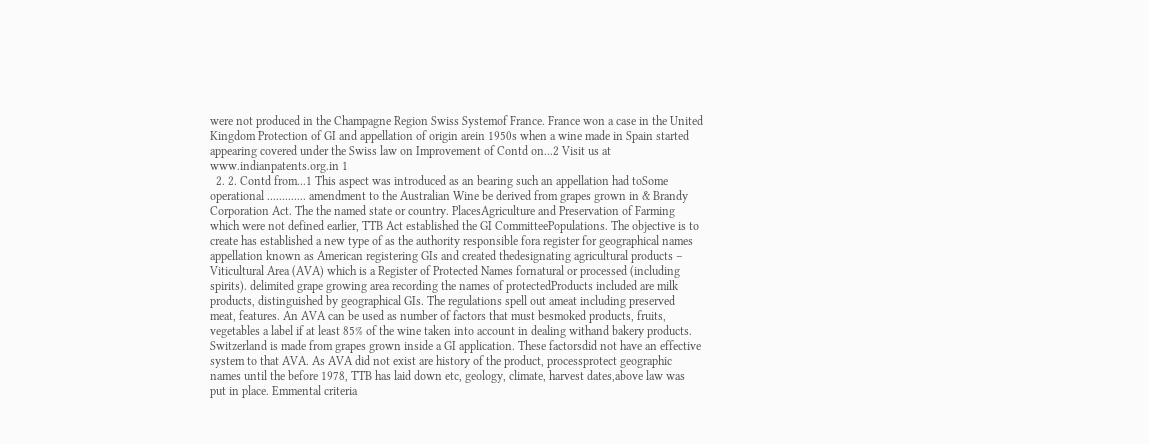were not produced in the Champagne Region Swiss Systemof France. France won a case in the United Kingdom Protection of GI and appellation of origin arein 1950s when a wine made in Spain started appearing covered under the Swiss law on Improvement of Contd on...2 Visit us at www.indianpatents.org.in 1
  2. 2. Contd from...1 This aspect was introduced as an bearing such an appellation had toSome operational ............. amendment to the Australian Wine be derived from grapes grown in & Brandy Corporation Act. The the named state or country. PlacesAgriculture and Preservation of Farming which were not defined earlier, TTB Act established the GI CommitteePopulations. The objective is to create has established a new type of as the authority responsible fora register for geographical names appellation known as American registering GIs and created thedesignating agricultural products – Viticultural Area (AVA) which is a Register of Protected Names fornatural or processed (including spirits). delimited grape growing area recording the names of protectedProducts included are milk products, distinguished by geographical GIs. The regulations spell out ameat including preserved meat, features. An AVA can be used as number of factors that must besmoked products, fruits, vegetables a label if at least 85% of the wine taken into account in dealing withand bakery products. Switzerland is made from grapes grown inside a GI application. These factorsdid not have an effective system to that AVA. As AVA did not exist are history of the product, processprotect geographic names until the before 1978, TTB has laid down etc, geology, climate, harvest dates,above law was put in place. Emmental criteria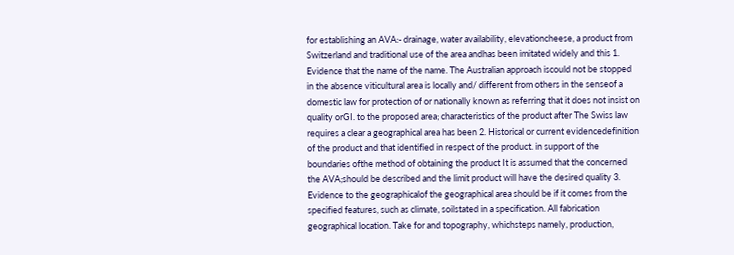for establishing an AVA:- drainage, water availability, elevationcheese, a product from Switzerland and traditional use of the area andhas been imitated widely and this 1. Evidence that the name of the name. The Australian approach iscould not be stopped in the absence viticultural area is locally and/ different from others in the senseof a domestic law for protection of or nationally known as referring that it does not insist on quality orGI. to the proposed area; characteristics of the product after The Swiss law requires a clear a geographical area has been 2. Historical or current evidencedefinition of the product and that identified in respect of the product. in support of the boundaries ofthe method of obtaining the product It is assumed that the concerned the AVA;should be described and the limit product will have the desired quality 3. Evidence to the geographicalof the geographical area should be if it comes from the specified features, such as climate, soilstated in a specification. All fabrication geographical location. Take for and topography, whichsteps namely, production,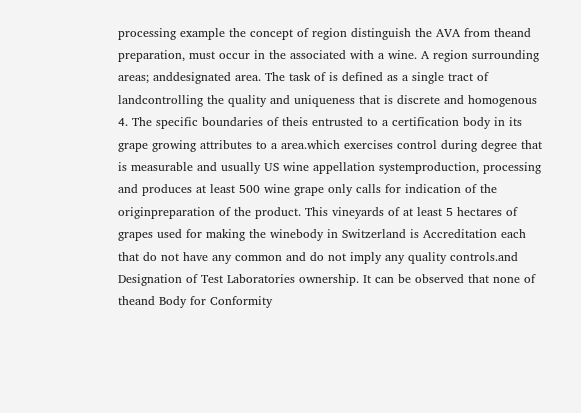processing example the concept of region distinguish the AVA from theand preparation, must occur in the associated with a wine. A region surrounding areas; anddesignated area. The task of is defined as a single tract of landcontrolling the quality and uniqueness that is discrete and homogenous 4. The specific boundaries of theis entrusted to a certification body in its grape growing attributes to a area.which exercises control during degree that is measurable and usually US wine appellation systemproduction, processing and produces at least 500 wine grape only calls for indication of the originpreparation of the product. This vineyards of at least 5 hectares of grapes used for making the winebody in Switzerland is Accreditation each that do not have any common and do not imply any quality controls.and Designation of Test Laboratories ownership. It can be observed that none of theand Body for Conformity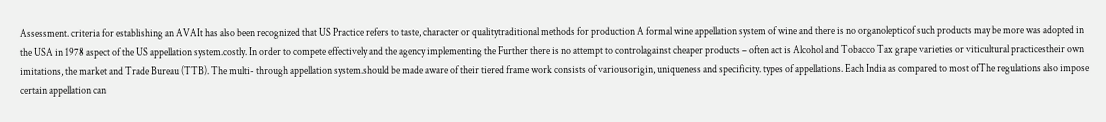Assessment. criteria for establishing an AVAIt has also been recognized that US Practice refers to taste, character or qualitytraditional methods for production A formal wine appellation system of wine and there is no organolepticof such products may be more was adopted in the USA in 1978 aspect of the US appellation system.costly. In order to compete effectively and the agency implementing the Further there is no attempt to controlagainst cheaper products – often act is Alcohol and Tobacco Tax grape varieties or viticultural practicestheir own imitations, the market and Trade Bureau (TTB). The multi- through appellation system.should be made aware of their tiered frame work consists of variousorigin, uniqueness and specificity. types of appellations. Each India as compared to most ofThe regulations also impose certain appellation can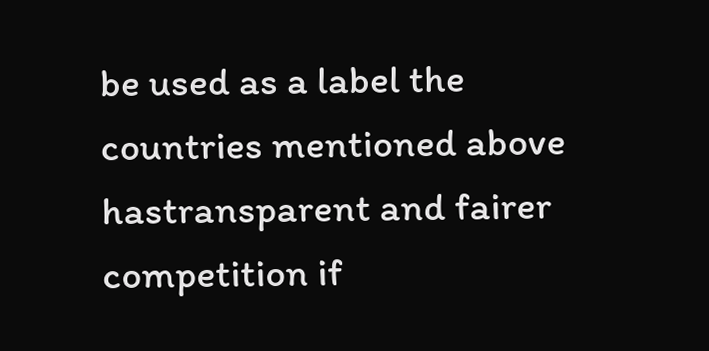be used as a label the countries mentioned above hastransparent and fairer competition if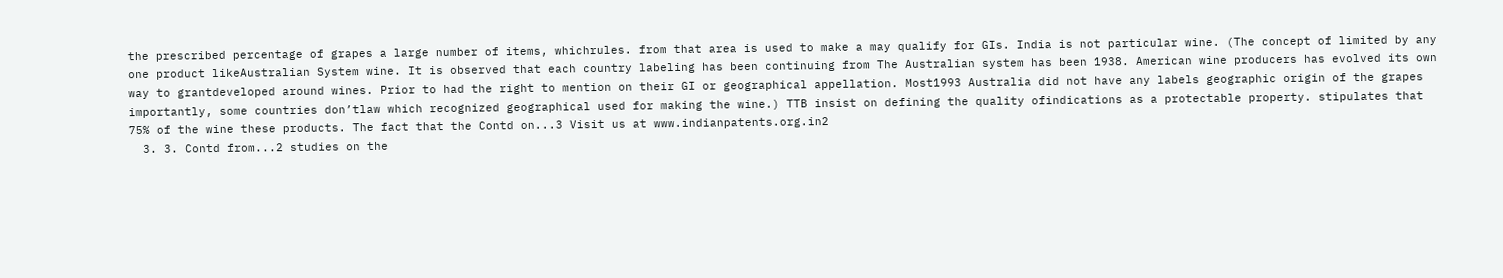the prescribed percentage of grapes a large number of items, whichrules. from that area is used to make a may qualify for GIs. India is not particular wine. (The concept of limited by any one product likeAustralian System wine. It is observed that each country labeling has been continuing from The Australian system has been 1938. American wine producers has evolved its own way to grantdeveloped around wines. Prior to had the right to mention on their GI or geographical appellation. Most1993 Australia did not have any labels geographic origin of the grapes importantly, some countries don’tlaw which recognized geographical used for making the wine.) TTB insist on defining the quality ofindications as a protectable property. stipulates that 75% of the wine these products. The fact that the Contd on...3 Visit us at www.indianpatents.org.in2
  3. 3. Contd from...2 studies on the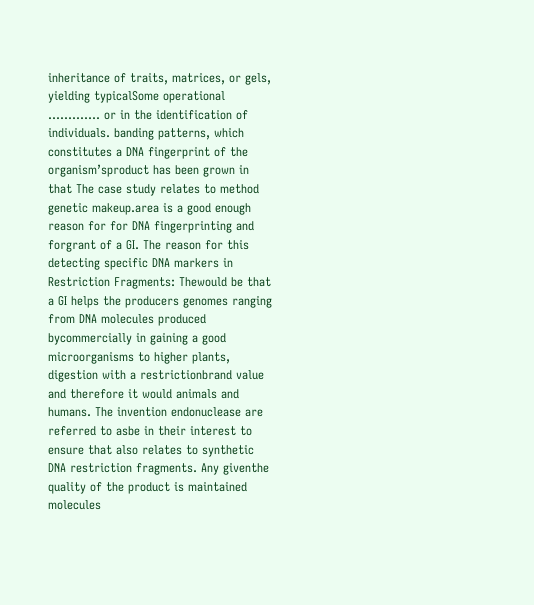inheritance of traits, matrices, or gels, yielding typicalSome operational ............. or in the identification of individuals. banding patterns, which constitutes a DNA fingerprint of the organism’sproduct has been grown in that The case study relates to method genetic makeup.area is a good enough reason for for DNA fingerprinting and forgrant of a GI. The reason for this detecting specific DNA markers in Restriction Fragments: Thewould be that a GI helps the producers genomes ranging from DNA molecules produced bycommercially in gaining a good microorganisms to higher plants, digestion with a restrictionbrand value and therefore it would animals and humans. The invention endonuclease are referred to asbe in their interest to ensure that also relates to synthetic DNA restriction fragments. Any giventhe quality of the product is maintained molecules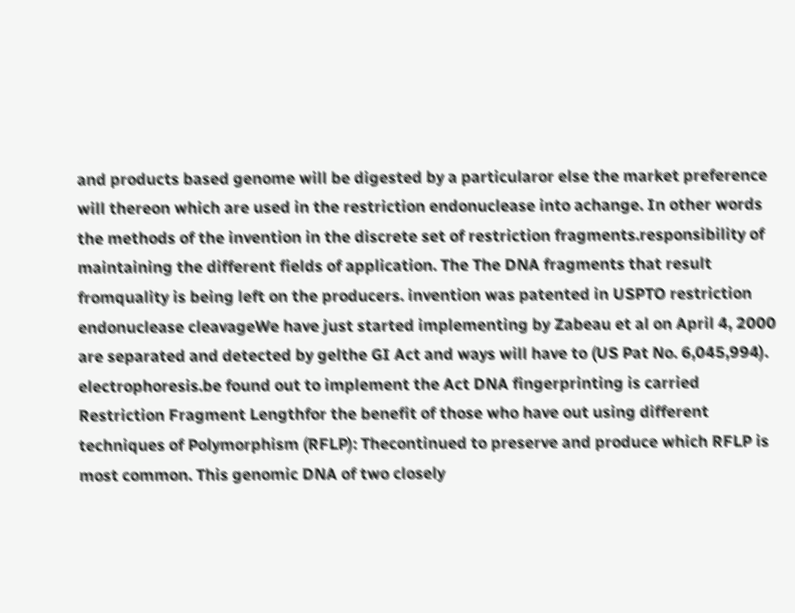and products based genome will be digested by a particularor else the market preference will thereon which are used in the restriction endonuclease into achange. In other words the methods of the invention in the discrete set of restriction fragments.responsibility of maintaining the different fields of application. The The DNA fragments that result fromquality is being left on the producers. invention was patented in USPTO restriction endonuclease cleavageWe have just started implementing by Zabeau et al on April 4, 2000 are separated and detected by gelthe GI Act and ways will have to (US Pat No. 6,045,994). electrophoresis.be found out to implement the Act DNA fingerprinting is carried Restriction Fragment Lengthfor the benefit of those who have out using different techniques of Polymorphism (RFLP): Thecontinued to preserve and produce which RFLP is most common. This genomic DNA of two closely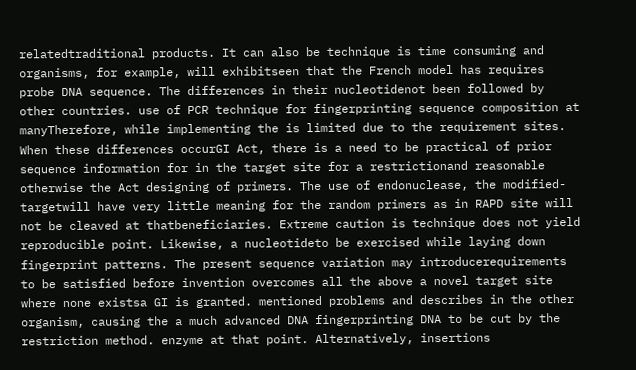relatedtraditional products. It can also be technique is time consuming and organisms, for example, will exhibitseen that the French model has requires probe DNA sequence. The differences in their nucleotidenot been followed by other countries. use of PCR technique for fingerprinting sequence composition at manyTherefore, while implementing the is limited due to the requirement sites. When these differences occurGI Act, there is a need to be practical of prior sequence information for in the target site for a restrictionand reasonable otherwise the Act designing of primers. The use of endonuclease, the modified-targetwill have very little meaning for the random primers as in RAPD site will not be cleaved at thatbeneficiaries. Extreme caution is technique does not yield reproducible point. Likewise, a nucleotideto be exercised while laying down fingerprint patterns. The present sequence variation may introducerequirements to be satisfied before invention overcomes all the above a novel target site where none existsa GI is granted. mentioned problems and describes in the other organism, causing the a much advanced DNA fingerprinting DNA to be cut by the restriction method. enzyme at that point. Alternatively, insertions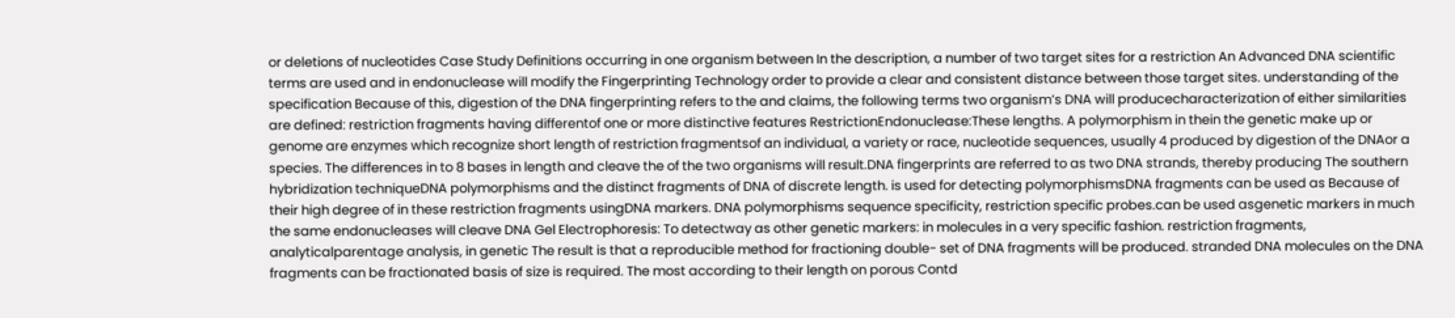or deletions of nucleotides Case Study Definitions occurring in one organism between In the description, a number of two target sites for a restriction An Advanced DNA scientific terms are used and in endonuclease will modify the Fingerprinting Technology order to provide a clear and consistent distance between those target sites. understanding of the specification Because of this, digestion of the DNA fingerprinting refers to the and claims, the following terms two organism’s DNA will producecharacterization of either similarities are defined: restriction fragments having differentof one or more distinctive features RestrictionEndonuclease:These lengths. A polymorphism in thein the genetic make up or genome are enzymes which recognize short length of restriction fragmentsof an individual, a variety or race, nucleotide sequences, usually 4 produced by digestion of the DNAor a species. The differences in to 8 bases in length and cleave the of the two organisms will result.DNA fingerprints are referred to as two DNA strands, thereby producing The southern hybridization techniqueDNA polymorphisms and the distinct fragments of DNA of discrete length. is used for detecting polymorphismsDNA fragments can be used as Because of their high degree of in these restriction fragments usingDNA markers. DNA polymorphisms sequence specificity, restriction specific probes.can be used asgenetic markers in much the same endonucleases will cleave DNA Gel Electrophoresis: To detectway as other genetic markers: in molecules in a very specific fashion. restriction fragments, analyticalparentage analysis, in genetic The result is that a reproducible method for fractioning double- set of DNA fragments will be produced. stranded DNA molecules on the DNA fragments can be fractionated basis of size is required. The most according to their length on porous Contd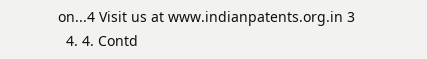on...4 Visit us at www.indianpatents.org.in 3
  4. 4. Contd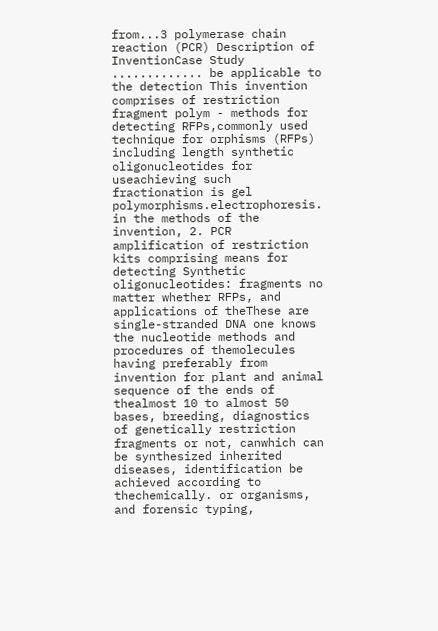from...3 polymerase chain reaction (PCR) Description of InventionCase Study ............. be applicable to the detection This invention comprises of restriction fragment polym - methods for detecting RFPs,commonly used technique for orphisms (RFPs) including length synthetic oligonucleotides for useachieving such fractionation is gel polymorphisms.electrophoresis. in the methods of the invention, 2. PCR amplification of restriction kits comprising means for detecting Synthetic oligonucleotides: fragments no matter whether RFPs, and applications of theThese are single-stranded DNA one knows the nucleotide methods and procedures of themolecules having preferably from invention for plant and animal sequence of the ends of thealmost 10 to almost 50 bases, breeding, diagnostics of genetically restriction fragments or not, canwhich can be synthesized inherited diseases, identification be achieved according to thechemically. or organisms, and forensic typing,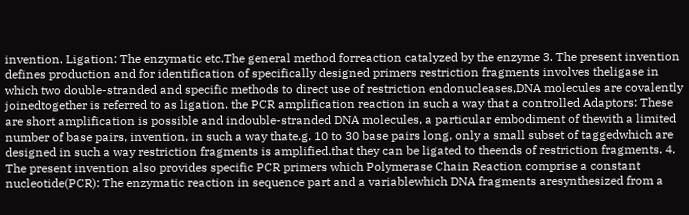invention. Ligation: The enzymatic etc.The general method forreaction catalyzed by the enzyme 3. The present invention defines production and for identification of specifically designed primers restriction fragments involves theligase in which two double-stranded and specific methods to direct use of restriction endonucleases,DNA molecules are covalently joinedtogether is referred to as ligation. the PCR amplification reaction in such a way that a controlled Adaptors: These are short amplification is possible and indouble-stranded DNA molecules, a particular embodiment of thewith a limited number of base pairs, invention, in such a way thate.g. 10 to 30 base pairs long, only a small subset of taggedwhich are designed in such a way restriction fragments is amplified.that they can be ligated to theends of restriction fragments. 4. The present invention also provides specific PCR primers which Polymerase Chain Reaction comprise a constant nucleotide(PCR): The enzymatic reaction in sequence part and a variablewhich DNA fragments aresynthesized from a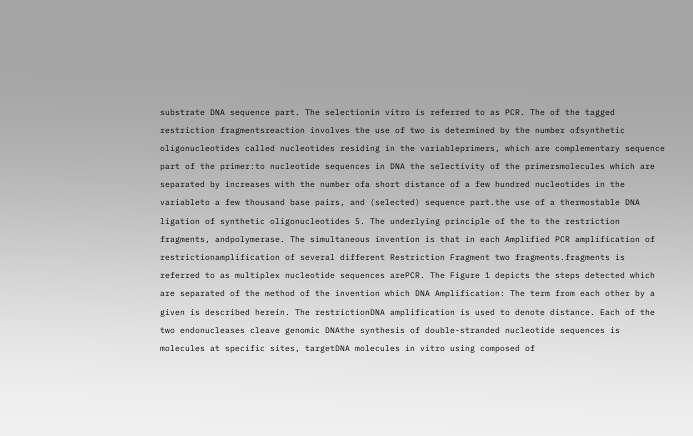substrate DNA sequence part. The selectionin vitro is referred to as PCR. The of the tagged restriction fragmentsreaction involves the use of two is determined by the number ofsynthetic oligonucleotides called nucleotides residing in the variableprimers, which are complementary sequence part of the primer:to nucleotide sequences in DNA the selectivity of the primersmolecules which are separated by increases with the number ofa short distance of a few hundred nucleotides in the variableto a few thousand base pairs, and (selected) sequence part.the use of a thermostable DNA ligation of synthetic oligonucleotides 5. The underlying principle of the to the restriction fragments, andpolymerase. The simultaneous invention is that in each Amplified PCR amplification of restrictionamplification of several different Restriction Fragment two fragments.fragments is referred to as multiplex nucleotide sequences arePCR. The Figure 1 depicts the steps detected which are separated of the method of the invention which DNA Amplification: The term from each other by a given is described herein. The restrictionDNA amplification is used to denote distance. Each of the two endonucleases cleave genomic DNAthe synthesis of double-stranded nucleotide sequences is molecules at specific sites, targetDNA molecules in vitro using composed of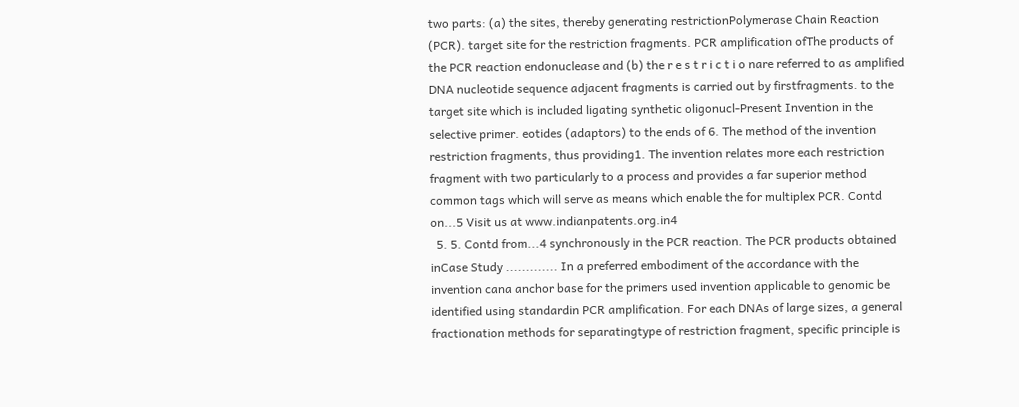two parts: (a) the sites, thereby generating restrictionPolymerase Chain Reaction (PCR). target site for the restriction fragments. PCR amplification ofThe products of the PCR reaction endonuclease and (b) the r e s t r i c t i o nare referred to as amplified DNA nucleotide sequence adjacent fragments is carried out by firstfragments. to the target site which is included ligating synthetic oligonucl-Present Invention in the selective primer. eotides (adaptors) to the ends of 6. The method of the invention restriction fragments, thus providing1. The invention relates more each restriction fragment with two particularly to a process and provides a far superior method common tags which will serve as means which enable the for multiplex PCR. Contd on...5 Visit us at www.indianpatents.org.in4
  5. 5. Contd from...4 synchronously in the PCR reaction. The PCR products obtained inCase Study ............. In a preferred embodiment of the accordance with the invention cana anchor base for the primers used invention applicable to genomic be identified using standardin PCR amplification. For each DNAs of large sizes, a general fractionation methods for separatingtype of restriction fragment, specific principle is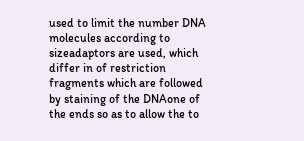used to limit the number DNA molecules according to sizeadaptors are used, which differ in of restriction fragments which are followed by staining of the DNAone of the ends so as to allow the to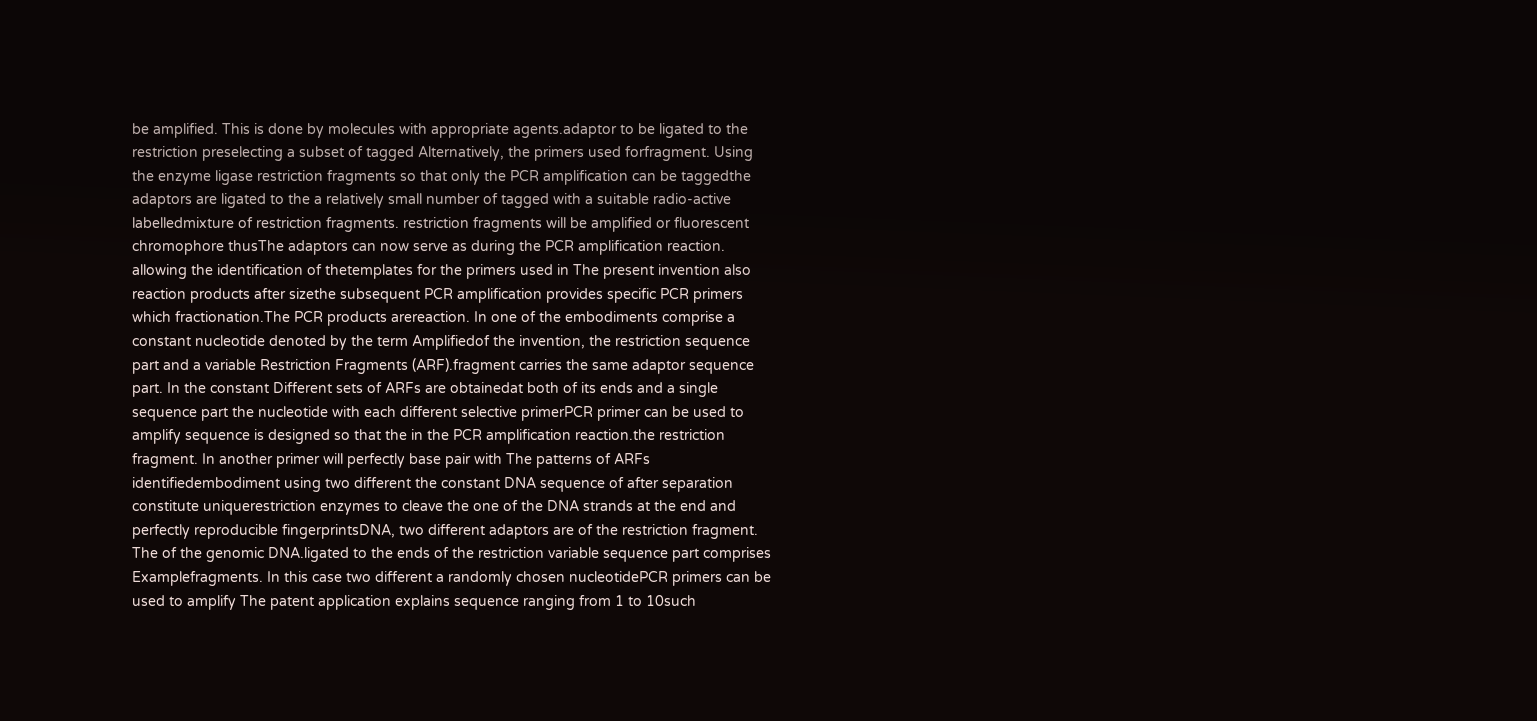be amplified. This is done by molecules with appropriate agents.adaptor to be ligated to the restriction preselecting a subset of tagged Alternatively, the primers used forfragment. Using the enzyme ligase restriction fragments so that only the PCR amplification can be taggedthe adaptors are ligated to the a relatively small number of tagged with a suitable radio-active labelledmixture of restriction fragments. restriction fragments will be amplified or fluorescent chromophore thusThe adaptors can now serve as during the PCR amplification reaction. allowing the identification of thetemplates for the primers used in The present invention also reaction products after sizethe subsequent PCR amplification provides specific PCR primers which fractionation.The PCR products arereaction. In one of the embodiments comprise a constant nucleotide denoted by the term Amplifiedof the invention, the restriction sequence part and a variable Restriction Fragments (ARF).fragment carries the same adaptor sequence part. In the constant Different sets of ARFs are obtainedat both of its ends and a single sequence part the nucleotide with each different selective primerPCR primer can be used to amplify sequence is designed so that the in the PCR amplification reaction.the restriction fragment. In another primer will perfectly base pair with The patterns of ARFs identifiedembodiment using two different the constant DNA sequence of after separation constitute uniquerestriction enzymes to cleave the one of the DNA strands at the end and perfectly reproducible fingerprintsDNA, two different adaptors are of the restriction fragment. The of the genomic DNA.ligated to the ends of the restriction variable sequence part comprises Examplefragments. In this case two different a randomly chosen nucleotidePCR primers can be used to amplify The patent application explains sequence ranging from 1 to 10such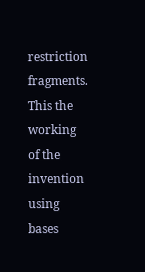restriction fragments. This the working of the invention using bases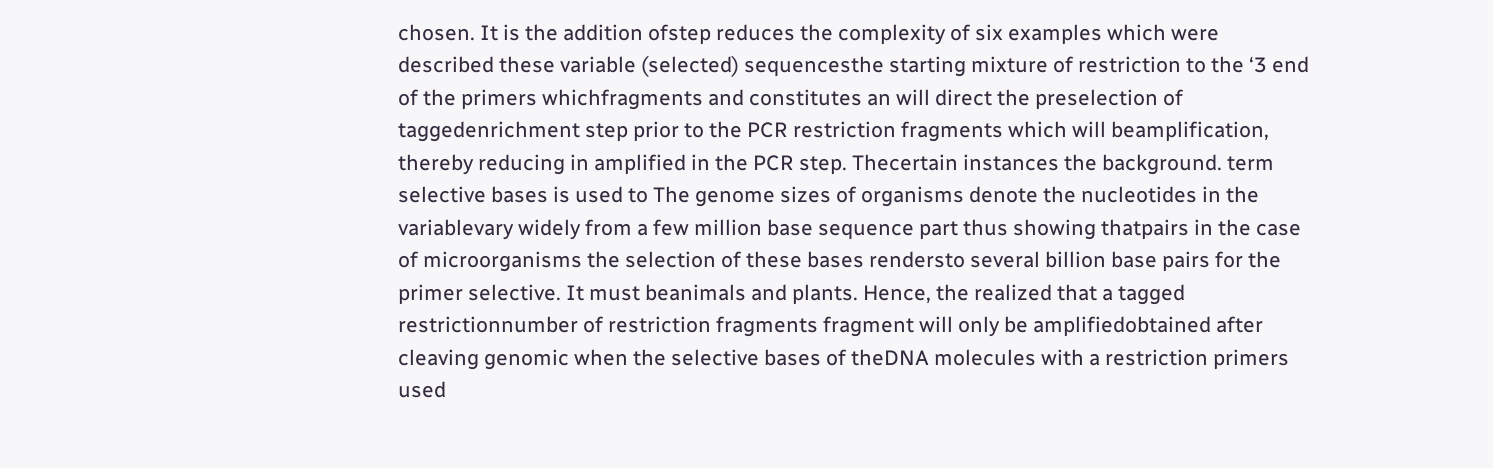chosen. It is the addition ofstep reduces the complexity of six examples which were described these variable (selected) sequencesthe starting mixture of restriction to the ‘3 end of the primers whichfragments and constitutes an will direct the preselection of taggedenrichment step prior to the PCR restriction fragments which will beamplification, thereby reducing in amplified in the PCR step. Thecertain instances the background. term selective bases is used to The genome sizes of organisms denote the nucleotides in the variablevary widely from a few million base sequence part thus showing thatpairs in the case of microorganisms the selection of these bases rendersto several billion base pairs for the primer selective. It must beanimals and plants. Hence, the realized that a tagged restrictionnumber of restriction fragments fragment will only be amplifiedobtained after cleaving genomic when the selective bases of theDNA molecules with a restriction primers used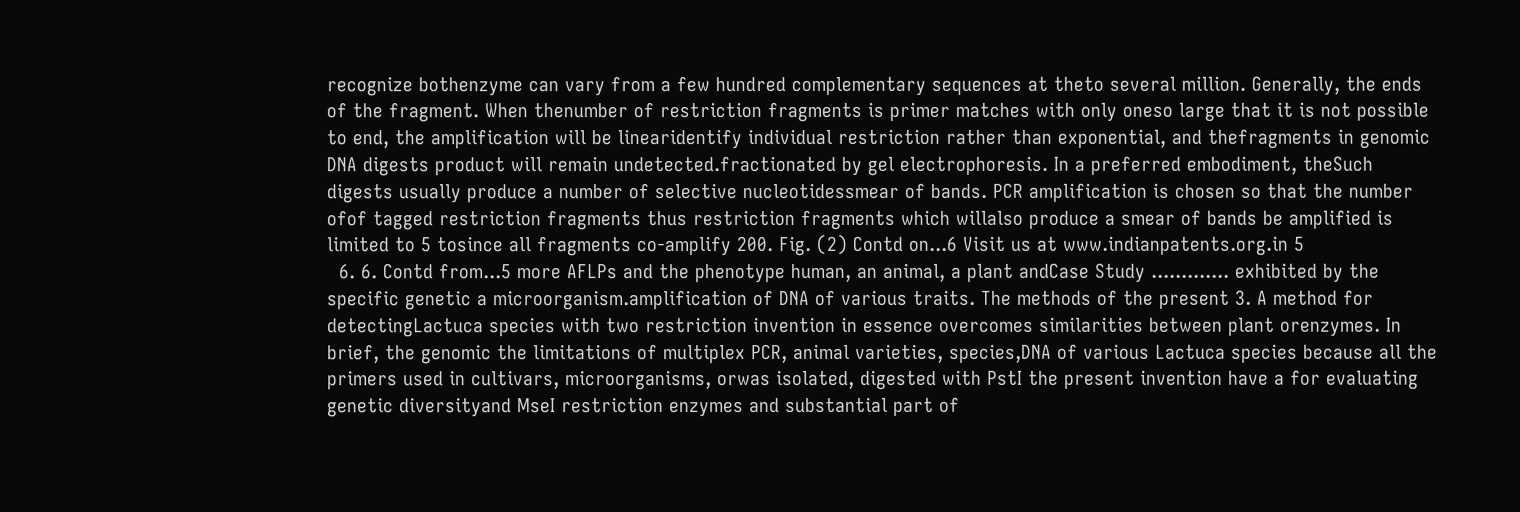recognize bothenzyme can vary from a few hundred complementary sequences at theto several million. Generally, the ends of the fragment. When thenumber of restriction fragments is primer matches with only oneso large that it is not possible to end, the amplification will be linearidentify individual restriction rather than exponential, and thefragments in genomic DNA digests product will remain undetected.fractionated by gel electrophoresis. In a preferred embodiment, theSuch digests usually produce a number of selective nucleotidessmear of bands. PCR amplification is chosen so that the number ofof tagged restriction fragments thus restriction fragments which willalso produce a smear of bands be amplified is limited to 5 tosince all fragments co-amplify 200. Fig. (2) Contd on...6 Visit us at www.indianpatents.org.in 5
  6. 6. Contd from...5 more AFLPs and the phenotype human, an animal, a plant andCase Study ............. exhibited by the specific genetic a microorganism.amplification of DNA of various traits. The methods of the present 3. A method for detectingLactuca species with two restriction invention in essence overcomes similarities between plant orenzymes. In brief, the genomic the limitations of multiplex PCR, animal varieties, species,DNA of various Lactuca species because all the primers used in cultivars, microorganisms, orwas isolated, digested with PstI the present invention have a for evaluating genetic diversityand MseI restriction enzymes and substantial part of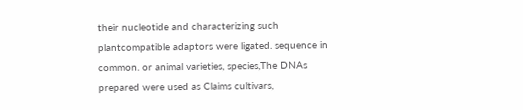their nucleotide and characterizing such plantcompatible adaptors were ligated. sequence in common. or animal varieties, species,The DNAs prepared were used as Claims cultivars,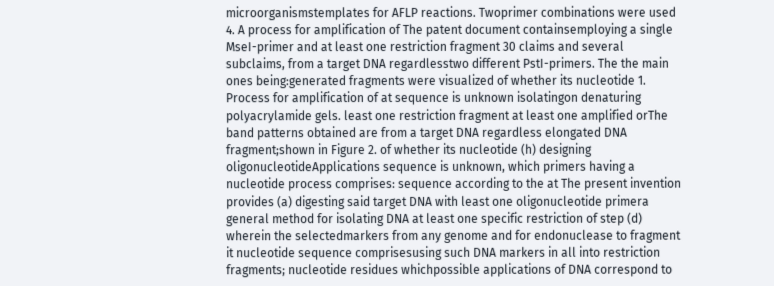microorganismstemplates for AFLP reactions. Twoprimer combinations were used 4. A process for amplification of The patent document containsemploying a single MseI-primer and at least one restriction fragment 30 claims and several subclaims, from a target DNA regardlesstwo different PstI-primers. The the main ones being:generated fragments were visualized of whether its nucleotide 1. Process for amplification of at sequence is unknown isolatingon denaturing polyacrylamide gels. least one restriction fragment at least one amplified orThe band patterns obtained are from a target DNA regardless elongated DNA fragment;shown in Figure 2. of whether its nucleotide (h) designing oligonucleotideApplications sequence is unknown, which primers having a nucleotide process comprises: sequence according to the at The present invention provides (a) digesting said target DNA with least one oligonucleotide primera general method for isolating DNA at least one specific restriction of step (d) wherein the selectedmarkers from any genome and for endonuclease to fragment it nucleotide sequence comprisesusing such DNA markers in all into restriction fragments; nucleotide residues whichpossible applications of DNA correspond to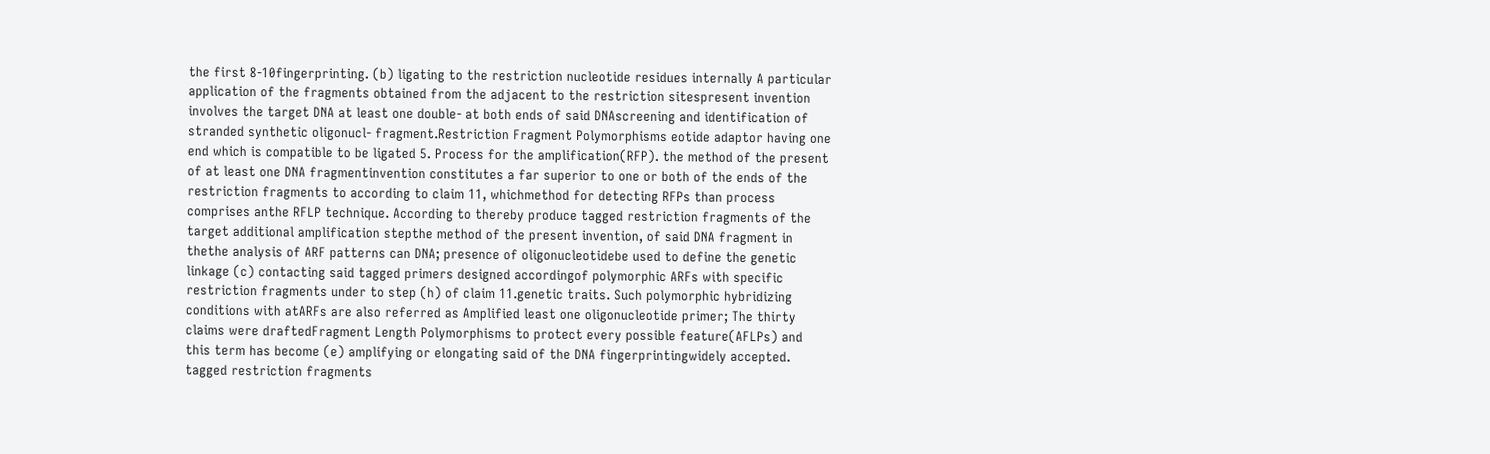the first 8-10fingerprinting. (b) ligating to the restriction nucleotide residues internally A particular application of the fragments obtained from the adjacent to the restriction sitespresent invention involves the target DNA at least one double- at both ends of said DNAscreening and identification of stranded synthetic oligonucl- fragment.Restriction Fragment Polymorphisms eotide adaptor having one end which is compatible to be ligated 5. Process for the amplification(RFP). the method of the present of at least one DNA fragmentinvention constitutes a far superior to one or both of the ends of the restriction fragments to according to claim 11, whichmethod for detecting RFPs than process comprises anthe RFLP technique. According to thereby produce tagged restriction fragments of the target additional amplification stepthe method of the present invention, of said DNA fragment in thethe analysis of ARF patterns can DNA; presence of oligonucleotidebe used to define the genetic linkage (c) contacting said tagged primers designed accordingof polymorphic ARFs with specific restriction fragments under to step (h) of claim 11.genetic traits. Such polymorphic hybridizing conditions with atARFs are also referred as Amplified least one oligonucleotide primer; The thirty claims were draftedFragment Length Polymorphisms to protect every possible feature(AFLPs) and this term has become (e) amplifying or elongating said of the DNA fingerprintingwidely accepted. tagged restriction fragments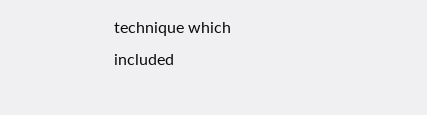technique which included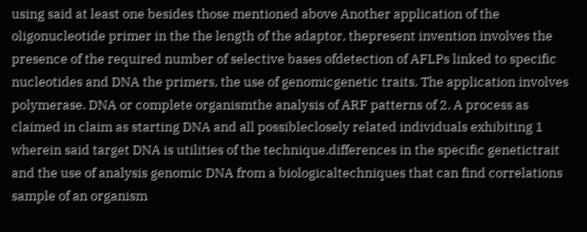using said at least one besides those mentioned above Another application of the oligonucleotide primer in the the length of the adaptor, thepresent invention involves the presence of the required number of selective bases ofdetection of AFLPs linked to specific nucleotides and DNA the primers, the use of genomicgenetic traits. The application involves polymerase. DNA or complete organismthe analysis of ARF patterns of 2. A process as claimed in claim as starting DNA and all possibleclosely related individuals exhibiting 1 wherein said target DNA is utilities of the technique.differences in the specific genetictrait and the use of analysis genomic DNA from a biologicaltechniques that can find correlations sample of an organism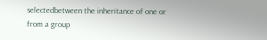selectedbetween the inheritance of one or from a group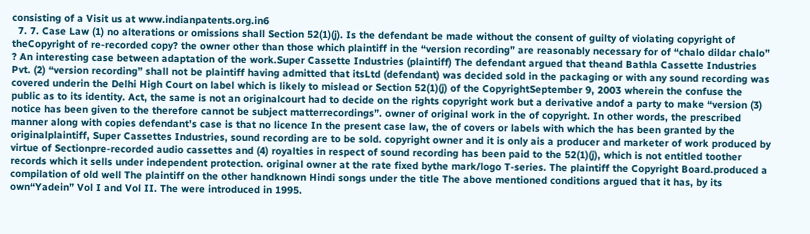consisting of a Visit us at www.indianpatents.org.in6
  7. 7. Case Law (1) no alterations or omissions shall Section 52(1)(j). Is the defendant be made without the consent of guilty of violating copyright of theCopyright of re-recorded copy? the owner other than those which plaintiff in the “version recording” are reasonably necessary for of “chalo dildar chalo” ? An interesting case between adaptation of the work.Super Cassette Industries (plaintiff) The defendant argued that theand Bathla Cassette Industries Pvt. (2) “version recording” shall not be plaintiff having admitted that itsLtd (defendant) was decided sold in the packaging or with any sound recording was covered underin the Delhi High Court on label which is likely to mislead or Section 52(1)(j) of the CopyrightSeptember 9, 2003 wherein the confuse the public as to its identity. Act, the same is not an originalcourt had to decide on the rights copyright work but a derivative andof a party to make “version (3) notice has been given to the therefore cannot be subject matterrecordings”. owner of original work in the of copyright. In other words, the prescribed manner along with copies defendant’s case is that no licence In the present case law, the of covers or labels with which the has been granted by the originalplaintiff, Super Cassettes Industries, sound recording are to be sold. copyright owner and it is only ais a producer and marketer of work produced by virtue of Sectionpre-recorded audio cassettes and (4) royalties in respect of sound recording has been paid to the 52(1)(j), which is not entitled toother records which it sells under independent protection. original owner at the rate fixed bythe mark/logo T-series. The plaintiff the Copyright Board.produced a compilation of old well The plaintiff on the other handknown Hindi songs under the title The above mentioned conditions argued that it has, by its own“Yadein” Vol I and Vol II. The were introduced in 1995.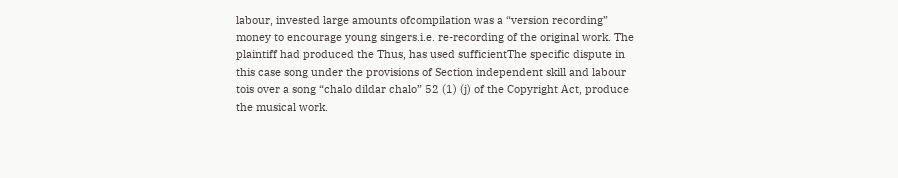labour, invested large amounts ofcompilation was a “version recording” money to encourage young singers.i.e. re-recording of the original work. The plaintiff had produced the Thus, has used sufficientThe specific dispute in this case song under the provisions of Section independent skill and labour tois over a song “chalo dildar chalo” 52 (1) (j) of the Copyright Act, produce the musical work.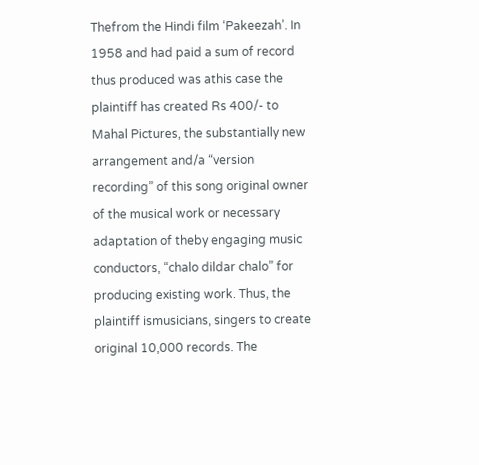Thefrom the Hindi film ‘Pakeezah’. In 1958 and had paid a sum of record thus produced was athis case the plaintiff has created Rs 400/- to Mahal Pictures, the substantially new arrangement and/a “version recording” of this song original owner of the musical work or necessary adaptation of theby engaging music conductors, “chalo dildar chalo” for producing existing work. Thus, the plaintiff ismusicians, singers to create original 10,000 records. The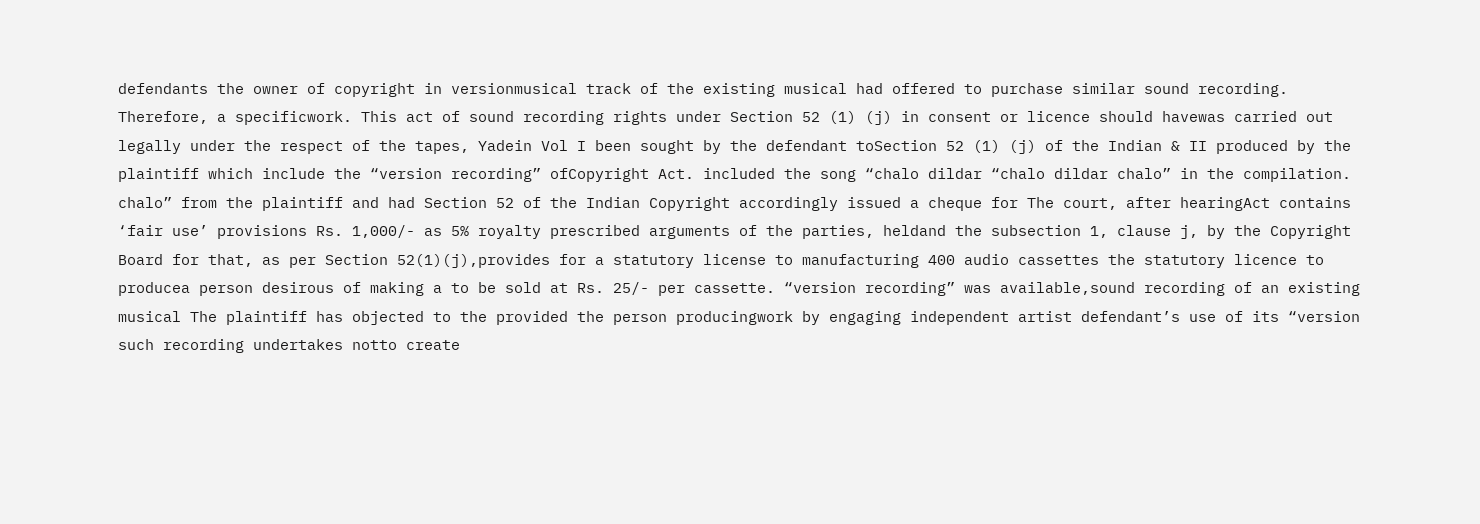defendants the owner of copyright in versionmusical track of the existing musical had offered to purchase similar sound recording. Therefore, a specificwork. This act of sound recording rights under Section 52 (1) (j) in consent or licence should havewas carried out legally under the respect of the tapes, Yadein Vol I been sought by the defendant toSection 52 (1) (j) of the Indian & II produced by the plaintiff which include the “version recording” ofCopyright Act. included the song “chalo dildar “chalo dildar chalo” in the compilation. chalo” from the plaintiff and had Section 52 of the Indian Copyright accordingly issued a cheque for The court, after hearingAct contains ‘fair use’ provisions Rs. 1,000/- as 5% royalty prescribed arguments of the parties, heldand the subsection 1, clause j, by the Copyright Board for that, as per Section 52(1)(j),provides for a statutory license to manufacturing 400 audio cassettes the statutory licence to producea person desirous of making a to be sold at Rs. 25/- per cassette. “version recording” was available,sound recording of an existing musical The plaintiff has objected to the provided the person producingwork by engaging independent artist defendant’s use of its “version such recording undertakes notto create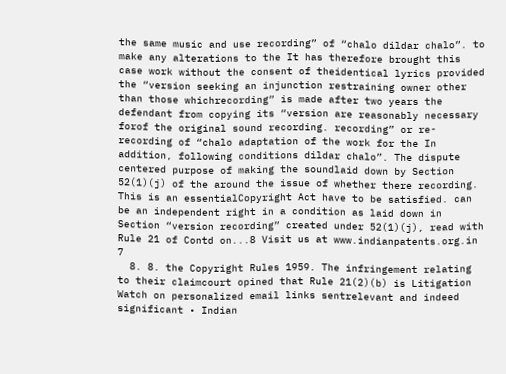the same music and use recording” of “chalo dildar chalo”. to make any alterations to the It has therefore brought this case work without the consent of theidentical lyrics provided the “version seeking an injunction restraining owner other than those whichrecording” is made after two years the defendant from copying its “version are reasonably necessary forof the original sound recording. recording” or re-recording of “chalo adaptation of the work for the In addition, following conditions dildar chalo”. The dispute centered purpose of making the soundlaid down by Section 52(1)(j) of the around the issue of whether there recording. This is an essentialCopyright Act have to be satisfied. can be an independent right in a condition as laid down in Section “version recording” created under 52(1)(j), read with Rule 21 of Contd on...8 Visit us at www.indianpatents.org.in 7
  8. 8. the Copyright Rules 1959. The infringement relating to their claimcourt opined that Rule 21(2)(b) is Litigation Watch on personalized email links sentrelevant and indeed significant • Indian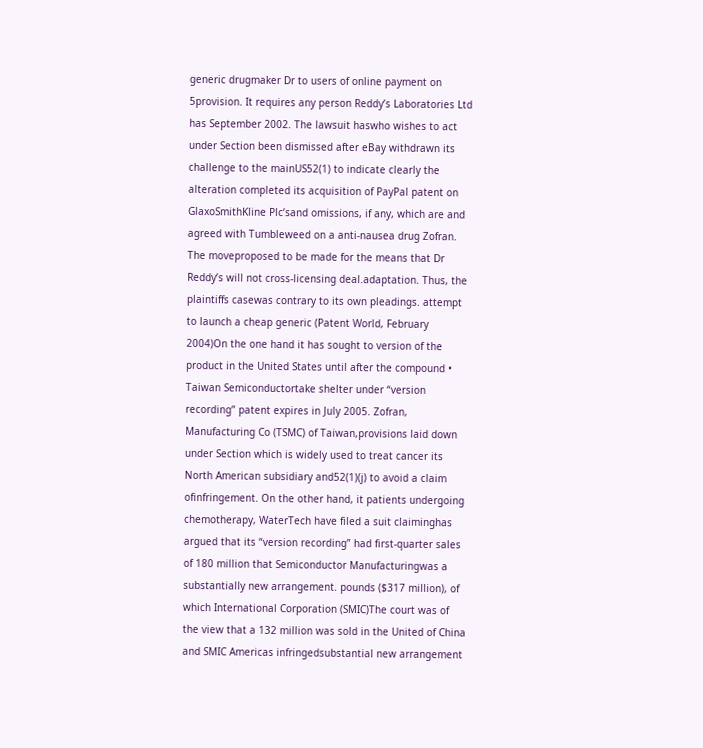generic drugmaker Dr to users of online payment on 5provision. It requires any person Reddy’s Laboratories Ltd has September 2002. The lawsuit haswho wishes to act under Section been dismissed after eBay withdrawn its challenge to the mainUS52(1) to indicate clearly the alteration completed its acquisition of PayPal patent on GlaxoSmithKline Plc’sand omissions, if any, which are and agreed with Tumbleweed on a anti-nausea drug Zofran. The moveproposed to be made for the means that Dr Reddy’s will not cross-licensing deal.adaptation. Thus, the plaintiffs casewas contrary to its own pleadings. attempt to launch a cheap generic (Patent World, February 2004)On the one hand it has sought to version of the product in the United States until after the compound • Taiwan Semiconductortake shelter under “version recording” patent expires in July 2005. Zofran, Manufacturing Co (TSMC) of Taiwan,provisions laid down under Section which is widely used to treat cancer its North American subsidiary and52(1)(j) to avoid a claim ofinfringement. On the other hand, it patients undergoing chemotherapy, WaterTech have filed a suit claiminghas argued that its “version recording” had first-quarter sales of 180 million that Semiconductor Manufacturingwas a substantially new arrangement. pounds ($317 million), of which International Corporation (SMIC)The court was of the view that a 132 million was sold in the United of China and SMIC Americas infringedsubstantial new arrangement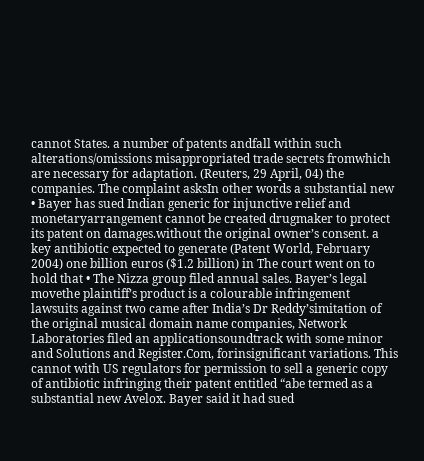cannot States. a number of patents andfall within such alterations/omissions misappropriated trade secrets fromwhich are necessary for adaptation. (Reuters, 29 April, 04) the companies. The complaint asksIn other words a substantial new • Bayer has sued Indian generic for injunctive relief and monetaryarrangement cannot be created drugmaker to protect its patent on damages.without the original owner’s consent. a key antibiotic expected to generate (Patent World, February 2004) one billion euros ($1.2 billion) in The court went on to hold that • The Nizza group filed annual sales. Bayer’s legal movethe plaintiff’s product is a colourable infringement lawsuits against two came after India’s Dr Reddy’simitation of the original musical domain name companies, Network Laboratories filed an applicationsoundtrack with some minor and Solutions and Register.Com, forinsignificant variations. This cannot with US regulators for permission to sell a generic copy of antibiotic infringing their patent entitled “abe termed as a substantial new Avelox. Bayer said it had sued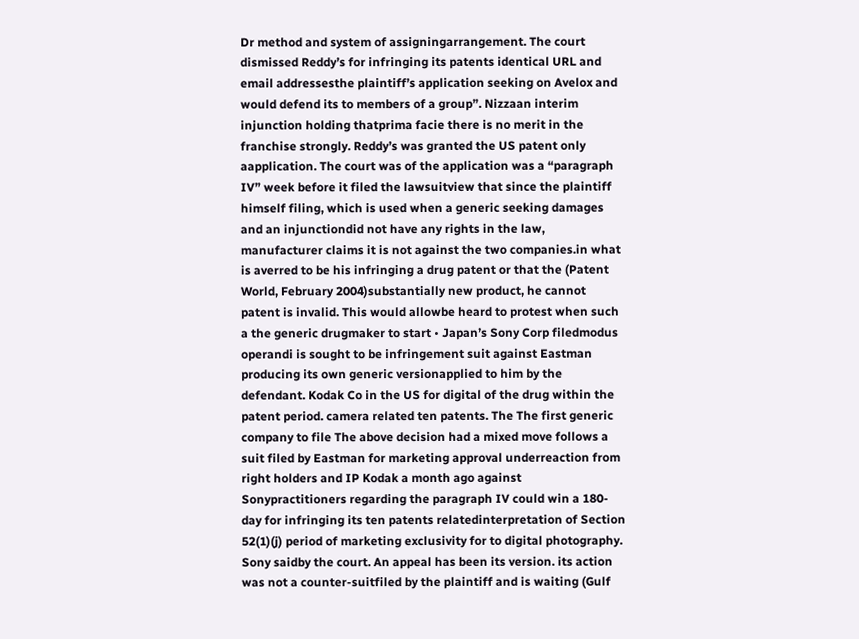Dr method and system of assigningarrangement. The court dismissed Reddy’s for infringing its patents identical URL and email addressesthe plaintiff’s application seeking on Avelox and would defend its to members of a group”. Nizzaan interim injunction holding thatprima facie there is no merit in the franchise strongly. Reddy’s was granted the US patent only aapplication. The court was of the application was a “paragraph IV” week before it filed the lawsuitview that since the plaintiff himself filing, which is used when a generic seeking damages and an injunctiondid not have any rights in the law, manufacturer claims it is not against the two companies.in what is averred to be his infringing a drug patent or that the (Patent World, February 2004)substantially new product, he cannot patent is invalid. This would allowbe heard to protest when such a the generic drugmaker to start • Japan’s Sony Corp filedmodus operandi is sought to be infringement suit against Eastman producing its own generic versionapplied to him by the defendant. Kodak Co in the US for digital of the drug within the patent period. camera related ten patents. The The first generic company to file The above decision had a mixed move follows a suit filed by Eastman for marketing approval underreaction from right holders and IP Kodak a month ago against Sonypractitioners regarding the paragraph IV could win a 180-day for infringing its ten patents relatedinterpretation of Section 52(1)(j) period of marketing exclusivity for to digital photography. Sony saidby the court. An appeal has been its version. its action was not a counter-suitfiled by the plaintiff and is waiting (Gulf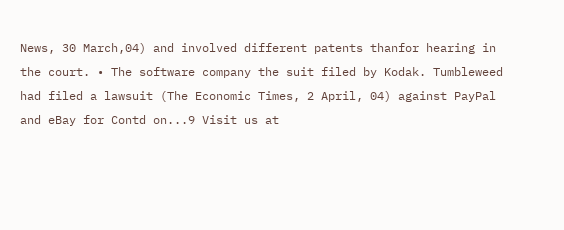News, 30 March,04) and involved different patents thanfor hearing in the court. • The software company the suit filed by Kodak. Tumbleweed had filed a lawsuit (The Economic Times, 2 April, 04) against PayPal and eBay for Contd on...9 Visit us at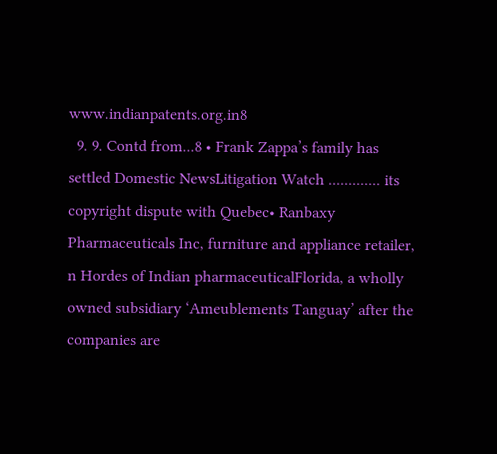www.indianpatents.org.in8
  9. 9. Contd from...8 • Frank Zappa’s family has settled Domestic NewsLitigation Watch ............. its copyright dispute with Quebec• Ranbaxy Pharmaceuticals Inc, furniture and appliance retailer, n Hordes of Indian pharmaceuticalFlorida, a wholly owned subsidiary ‘Ameublements Tanguay’ after the companies are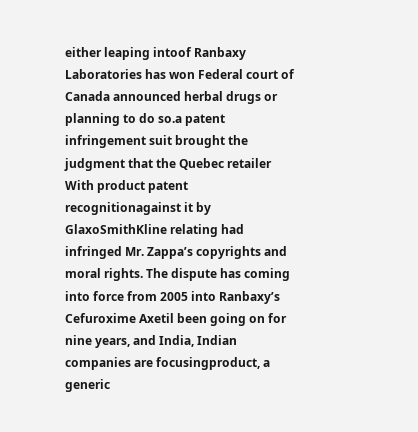either leaping intoof Ranbaxy Laboratories has won Federal court of Canada announced herbal drugs or planning to do so.a patent infringement suit brought the judgment that the Quebec retailer With product patent recognitionagainst it by GlaxoSmithKline relating had infringed Mr. Zappa’s copyrights and moral rights. The dispute has coming into force from 2005 into Ranbaxy’s Cefuroxime Axetil been going on for nine years, and India, Indian companies are focusingproduct, a generic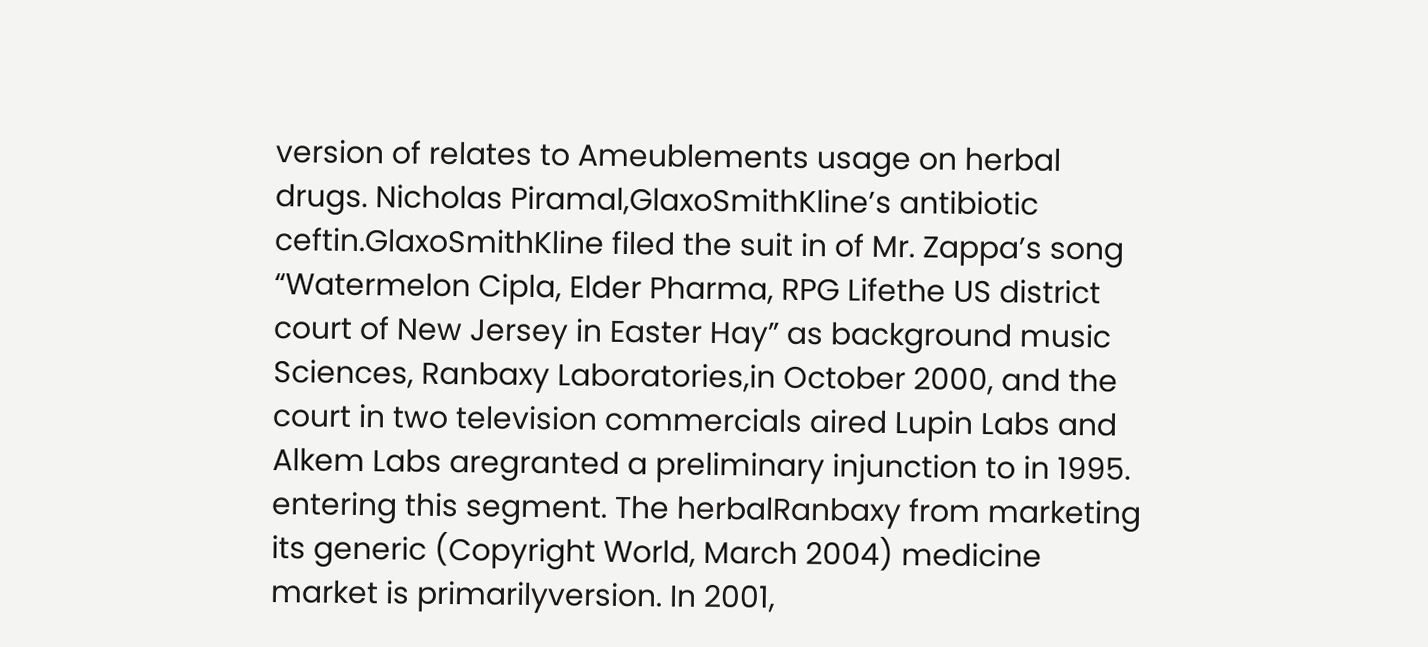version of relates to Ameublements usage on herbal drugs. Nicholas Piramal,GlaxoSmithKline’s antibiotic ceftin.GlaxoSmithKline filed the suit in of Mr. Zappa’s song “Watermelon Cipla, Elder Pharma, RPG Lifethe US district court of New Jersey in Easter Hay” as background music Sciences, Ranbaxy Laboratories,in October 2000, and the court in two television commercials aired Lupin Labs and Alkem Labs aregranted a preliminary injunction to in 1995. entering this segment. The herbalRanbaxy from marketing its generic (Copyright World, March 2004) medicine market is primarilyversion. In 2001,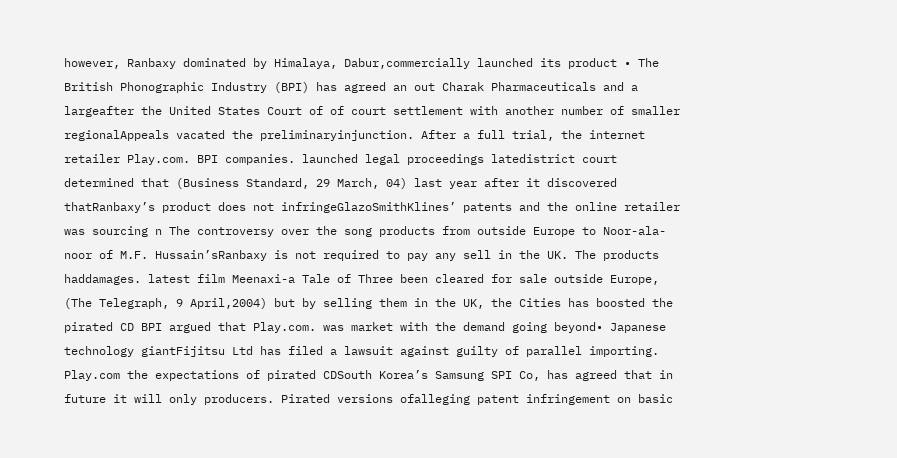however, Ranbaxy dominated by Himalaya, Dabur,commercially launched its product • The British Phonographic Industry (BPI) has agreed an out Charak Pharmaceuticals and a largeafter the United States Court of of court settlement with another number of smaller regionalAppeals vacated the preliminaryinjunction. After a full trial, the internet retailer Play.com. BPI companies. launched legal proceedings latedistrict court determined that (Business Standard, 29 March, 04) last year after it discovered thatRanbaxy’s product does not infringeGlazoSmithKlines’ patents and the online retailer was sourcing n The controversy over the song products from outside Europe to Noor-ala-noor of M.F. Hussain’sRanbaxy is not required to pay any sell in the UK. The products haddamages. latest film Meenaxi-a Tale of Three been cleared for sale outside Europe, (The Telegraph, 9 April,2004) but by selling them in the UK, the Cities has boosted the pirated CD BPI argued that Play.com. was market with the demand going beyond• Japanese technology giantFijitsu Ltd has filed a lawsuit against guilty of parallel importing. Play.com the expectations of pirated CDSouth Korea’s Samsung SPI Co, has agreed that in future it will only producers. Pirated versions ofalleging patent infringement on basic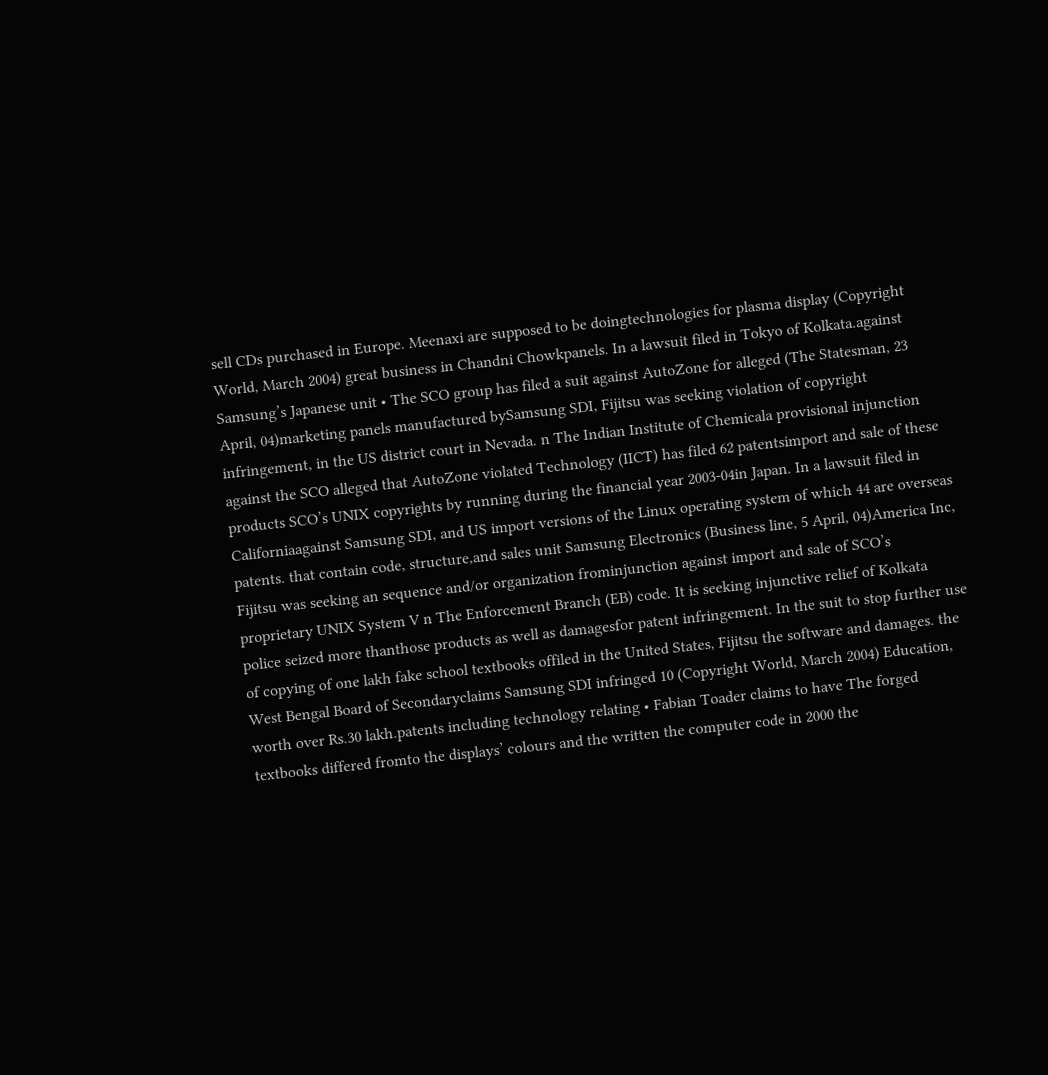sell CDs purchased in Europe. Meenaxi are supposed to be doingtechnologies for plasma display (Copyright World, March 2004) great business in Chandni Chowkpanels. In a lawsuit filed in Tokyo of Kolkata.against Samsung’s Japanese unit • The SCO group has filed a suit against AutoZone for alleged (The Statesman, 23 April, 04)marketing panels manufactured bySamsung SDI, Fijitsu was seeking violation of copyright infringement, in the US district court in Nevada. n The Indian Institute of Chemicala provisional injunction against the SCO alleged that AutoZone violated Technology (IICT) has filed 62 patentsimport and sale of these products SCO’s UNIX copyrights by running during the financial year 2003-04in Japan. In a lawsuit filed in Californiaagainst Samsung SDI, and US import versions of the Linux operating system of which 44 are overseas patents. that contain code, structure,and sales unit Samsung Electronics (Business line, 5 April, 04)America Inc, Fijitsu was seeking an sequence and/or organization frominjunction against import and sale of SCO’s proprietary UNIX System V n The Enforcement Branch (EB) code. It is seeking injunctive relief of Kolkata police seized more thanthose products as well as damagesfor patent infringement. In the suit to stop further use of copying of one lakh fake school textbooks offiled in the United States, Fijitsu the software and damages. the West Bengal Board of Secondaryclaims Samsung SDI infringed 10 (Copyright World, March 2004) Education, worth over Rs.30 lakh.patents including technology relating • Fabian Toader claims to have The forged textbooks differed fromto the displays’ colours and the written the computer code in 2000 the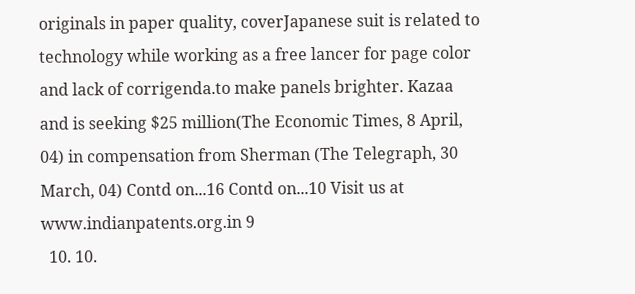originals in paper quality, coverJapanese suit is related to technology while working as a free lancer for page color and lack of corrigenda.to make panels brighter. Kazaa and is seeking $25 million(The Economic Times, 8 April, 04) in compensation from Sherman (The Telegraph, 30 March, 04) Contd on...16 Contd on...10 Visit us at www.indianpatents.org.in 9
  10. 10.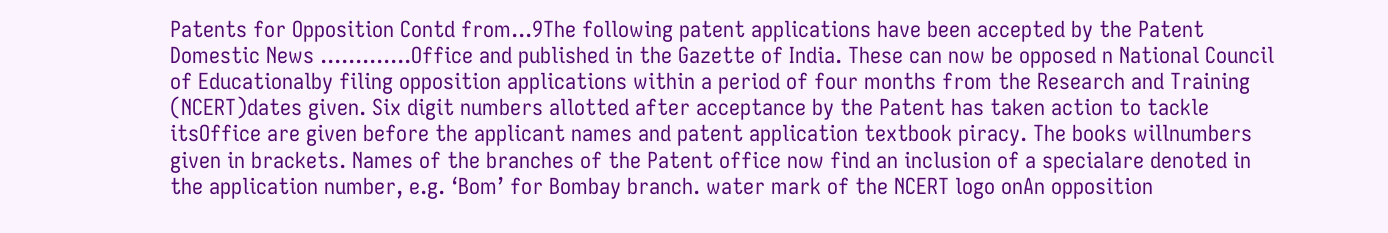Patents for Opposition Contd from...9The following patent applications have been accepted by the Patent Domestic News .............Office and published in the Gazette of India. These can now be opposed n National Council of Educationalby filing opposition applications within a period of four months from the Research and Training (NCERT)dates given. Six digit numbers allotted after acceptance by the Patent has taken action to tackle itsOffice are given before the applicant names and patent application textbook piracy. The books willnumbers given in brackets. Names of the branches of the Patent office now find an inclusion of a specialare denoted in the application number, e.g. ‘Bom’ for Bombay branch. water mark of the NCERT logo onAn opposition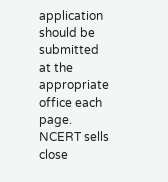application should be submitted at the appropriate office each page. NCERT sells close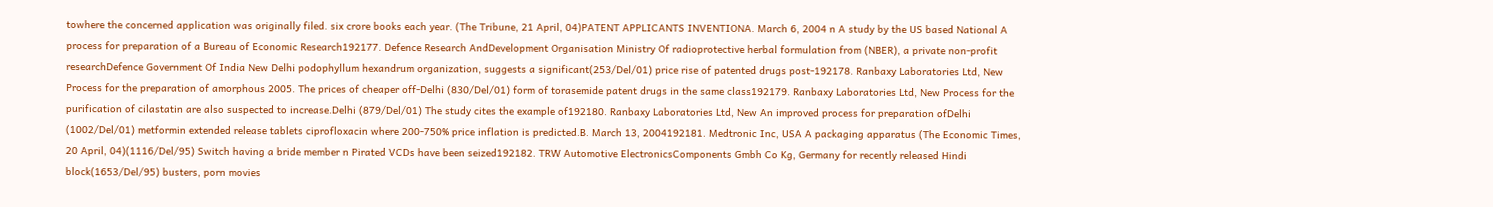towhere the concerned application was originally filed. six crore books each year. (The Tribune, 21 April, 04)PATENT APPLICANTS INVENTIONA. March 6, 2004 n A study by the US based National A process for preparation of a Bureau of Economic Research192177. Defence Research AndDevelopment Organisation Ministry Of radioprotective herbal formulation from (NBER), a private non-profit researchDefence Government Of India New Delhi podophyllum hexandrum organization, suggests a significant(253/Del/01) price rise of patented drugs post-192178. Ranbaxy Laboratories Ltd, New Process for the preparation of amorphous 2005. The prices of cheaper off-Delhi (830/Del/01) form of torasemide patent drugs in the same class192179. Ranbaxy Laboratories Ltd, New Process for the purification of cilastatin are also suspected to increase.Delhi (879/Del/01) The study cites the example of192180. Ranbaxy Laboratories Ltd, New An improved process for preparation ofDelhi (1002/Del/01) metformin extended release tablets ciprofloxacin where 200-750% price inflation is predicted.B. March 13, 2004192181. Medtronic Inc, USA A packaging apparatus (The Economic Times, 20 April, 04)(1116/Del/95) Switch having a bride member n Pirated VCDs have been seized192182. TRW Automotive ElectronicsComponents Gmbh Co Kg, Germany for recently released Hindi block(1653/Del/95) busters, porn movies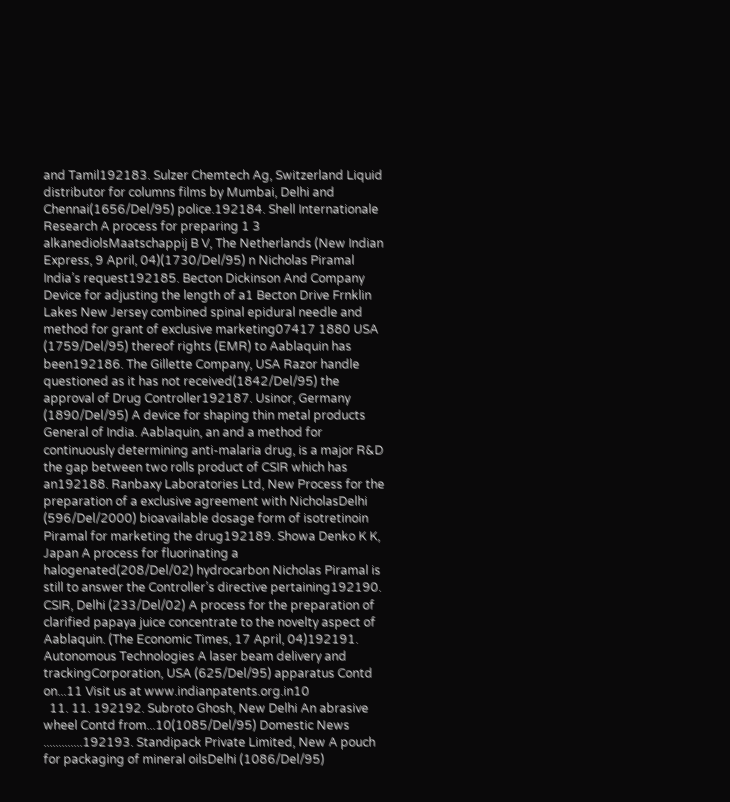and Tamil192183. Sulzer Chemtech Ag, Switzerland Liquid distributor for columns films by Mumbai, Delhi and Chennai(1656/Del/95) police.192184. Shell Internationale Research A process for preparing 1 3 alkanediolsMaatschappij B V, The Netherlands (New Indian Express, 9 April, 04)(1730/Del/95) n Nicholas Piramal India’s request192185. Becton Dickinson And Company Device for adjusting the length of a1 Becton Drive Frnklin Lakes New Jersey combined spinal epidural needle and method for grant of exclusive marketing07417 1880 USA (1759/Del/95) thereof rights (EMR) to Aablaquin has been192186. The Gillette Company, USA Razor handle questioned as it has not received(1842/Del/95) the approval of Drug Controller192187. Usinor, Germany (1890/Del/95) A device for shaping thin metal products General of India. Aablaquin, an and a method for continuously determining anti-malaria drug, is a major R&D the gap between two rolls product of CSIR which has an192188. Ranbaxy Laboratories Ltd, New Process for the preparation of a exclusive agreement with NicholasDelhi (596/Del/2000) bioavailable dosage form of isotretinoin Piramal for marketing the drug192189. Showa Denko K K, Japan A process for fluorinating a halogenated(208/Del/02) hydrocarbon Nicholas Piramal is still to answer the Controller’s directive pertaining192190. CSIR, Delhi (233/Del/02) A process for the preparation of clarified papaya juice concentrate to the novelty aspect of Aablaquin. (The Economic Times, 17 April, 04)192191. Autonomous Technologies A laser beam delivery and trackingCorporation, USA (625/Del/95) apparatus Contd on...11 Visit us at www.indianpatents.org.in10
  11. 11. 192192. Subroto Ghosh, New Delhi An abrasive wheel Contd from...10(1085/Del/95) Domestic News .............192193. Standipack Private Limited, New A pouch for packaging of mineral oilsDelhi (1086/Del/95)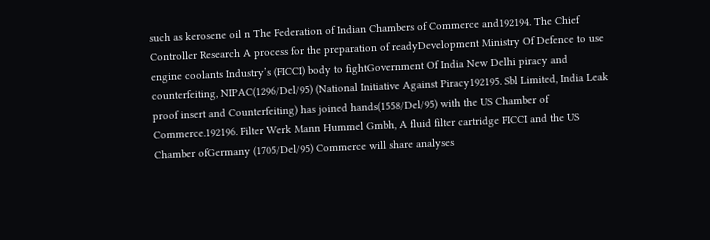such as kerosene oil n The Federation of Indian Chambers of Commerce and192194. The Chief Controller Research A process for the preparation of readyDevelopment Ministry Of Defence to use engine coolants Industry’s (FICCI) body to fightGovernment Of India New Delhi piracy and counterfeiting, NIPAC(1296/Del/95) (National Initiative Against Piracy192195. Sbl Limited, India Leak proof insert and Counterfeiting) has joined hands(1558/Del/95) with the US Chamber of Commerce.192196. Filter Werk Mann Hummel Gmbh, A fluid filter cartridge FICCI and the US Chamber ofGermany (1705/Del/95) Commerce will share analyses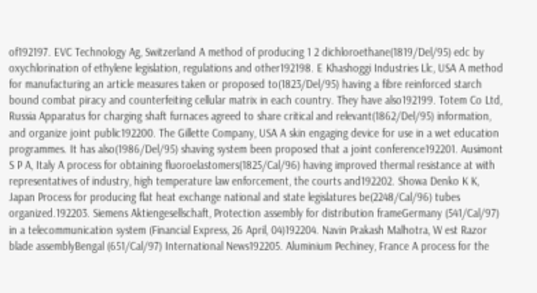of192197. EVC Technology Ag, Switzerland A method of producing 1 2 dichloroethane(1819/Del/95) edc by oxychlorination of ethylene legislation, regulations and other192198. E Khashoggi Industries Llc, USA A method for manufacturing an article measures taken or proposed to(1823/Del/95) having a fibre reinforced starch bound combat piracy and counterfeiting cellular matrix in each country. They have also192199. Totem Co Ltd, Russia Apparatus for charging shaft furnaces agreed to share critical and relevant(1862/Del/95) information, and organize joint public192200. The Gillette Company, USA A skin engaging device for use in a wet education programmes. It has also(1986/Del/95) shaving system been proposed that a joint conference192201. Ausimont S P A, Italy A process for obtaining fluoroelastomers(1825/Cal/96) having improved thermal resistance at with representatives of industry, high temperature law enforcement, the courts and192202. Showa Denko K K, Japan Process for producing flat heat exchange national and state legislatures be(2248/Cal/96) tubes organized.192203. Siemens Aktiengesellschaft, Protection assembly for distribution frameGermany (541/Cal/97) in a telecommunication system (Financial Express, 26 April, 04)192204. Navin Prakash Malhotra, W est Razor blade assemblyBengal (651/Cal/97) International News192205. Aluminium Pechiney, France A process for the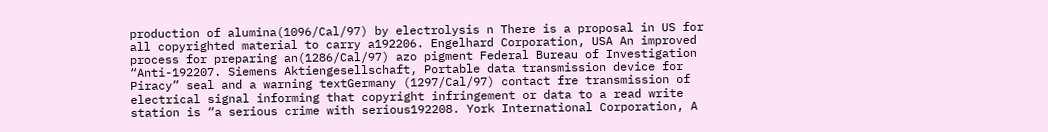production of alumina(1096/Cal/97) by electrolysis n There is a proposal in US for all copyrighted material to carry a192206. Engelhard Corporation, USA An improved process for preparing an(1286/Cal/97) azo pigment Federal Bureau of Investigation “Anti-192207. Siemens Aktiengesellschaft, Portable data transmission device for Piracy” seal and a warning textGermany (1297/Cal/97) contact fre transmission of electrical signal informing that copyright infringement or data to a read write station is “a serious crime with serious192208. York International Corporation, A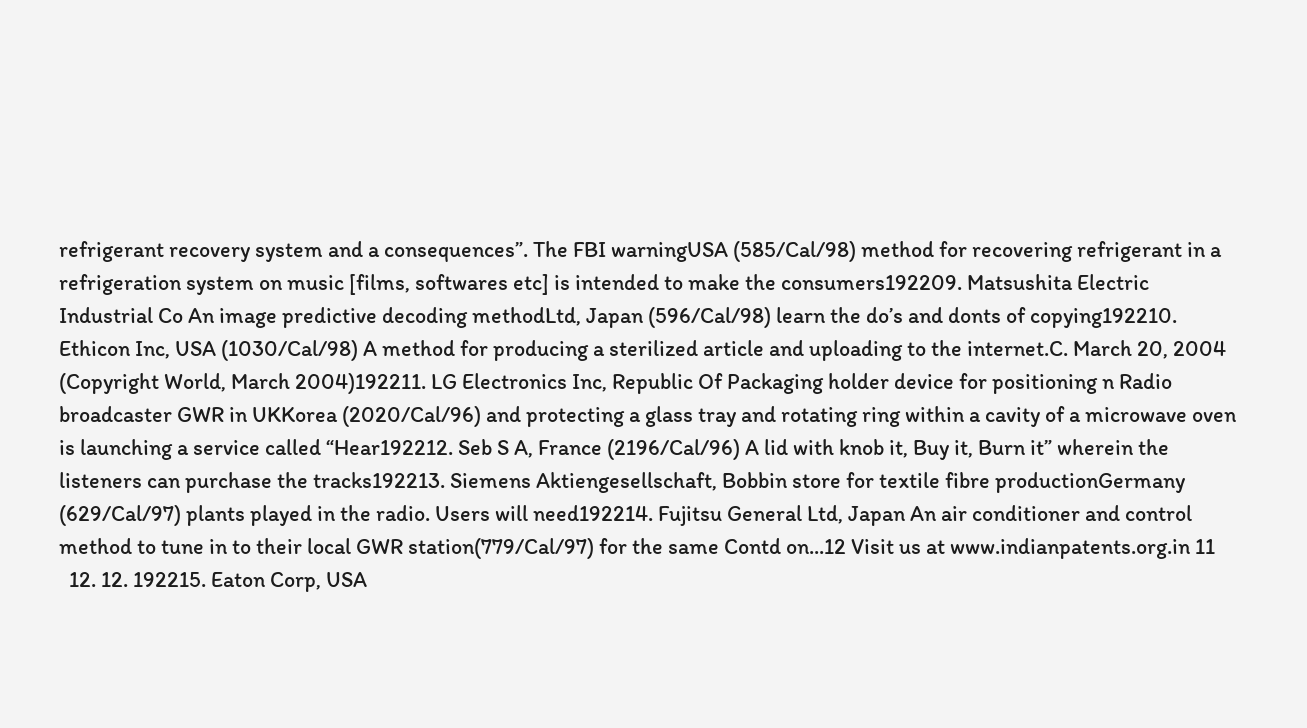refrigerant recovery system and a consequences”. The FBI warningUSA (585/Cal/98) method for recovering refrigerant in a refrigeration system on music [films, softwares etc] is intended to make the consumers192209. Matsushita Electric Industrial Co An image predictive decoding methodLtd, Japan (596/Cal/98) learn the do’s and donts of copying192210. Ethicon Inc, USA (1030/Cal/98) A method for producing a sterilized article and uploading to the internet.C. March 20, 2004 (Copyright World, March 2004)192211. LG Electronics Inc, Republic Of Packaging holder device for positioning n Radio broadcaster GWR in UKKorea (2020/Cal/96) and protecting a glass tray and rotating ring within a cavity of a microwave oven is launching a service called “Hear192212. Seb S A, France (2196/Cal/96) A lid with knob it, Buy it, Burn it” wherein the listeners can purchase the tracks192213. Siemens Aktiengesellschaft, Bobbin store for textile fibre productionGermany (629/Cal/97) plants played in the radio. Users will need192214. Fujitsu General Ltd, Japan An air conditioner and control method to tune in to their local GWR station(779/Cal/97) for the same Contd on...12 Visit us at www.indianpatents.org.in 11
  12. 12. 192215. Eaton Corp, USA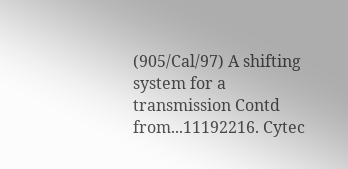(905/Cal/97) A shifting system for a transmission Contd from...11192216. Cytec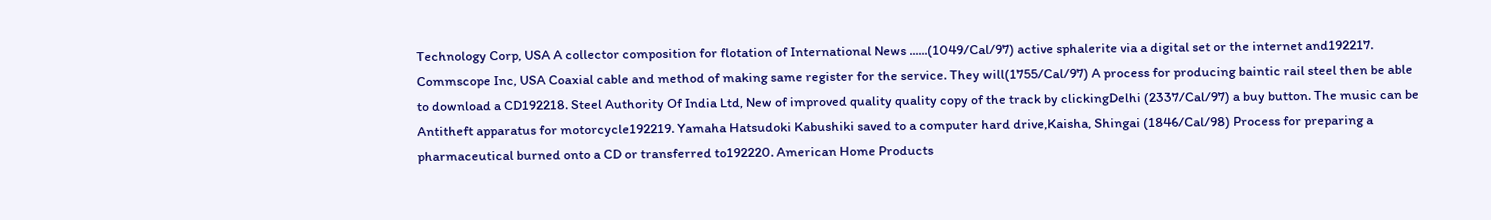Technology Corp, USA A collector composition for flotation of International News ......(1049/Cal/97) active sphalerite via a digital set or the internet and192217. Commscope Inc, USA Coaxial cable and method of making same register for the service. They will(1755/Cal/97) A process for producing baintic rail steel then be able to download a CD192218. Steel Authority Of India Ltd, New of improved quality quality copy of the track by clickingDelhi (2337/Cal/97) a buy button. The music can be Antitheft apparatus for motorcycle192219. Yamaha Hatsudoki Kabushiki saved to a computer hard drive,Kaisha, Shingai (1846/Cal/98) Process for preparing a pharmaceutical burned onto a CD or transferred to192220. American Home Products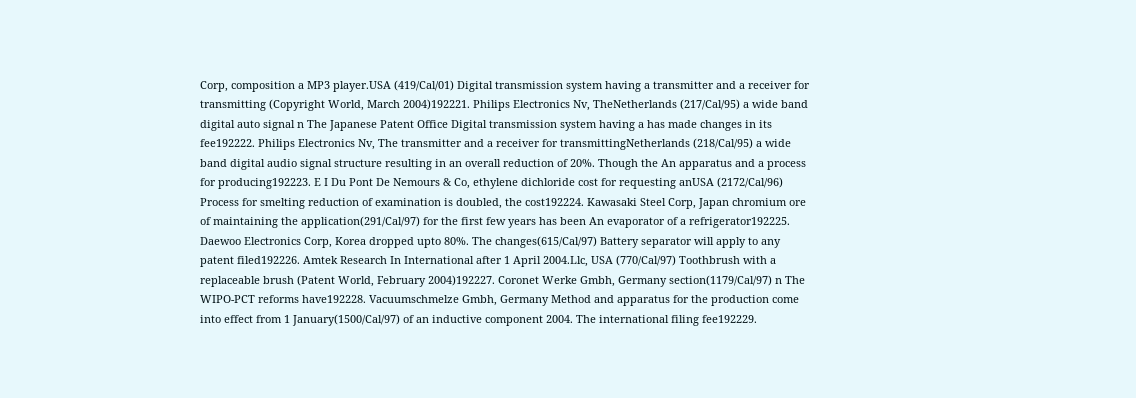Corp, composition a MP3 player.USA (419/Cal/01) Digital transmission system having a transmitter and a receiver for transmitting (Copyright World, March 2004)192221. Philips Electronics Nv, TheNetherlands (217/Cal/95) a wide band digital auto signal n The Japanese Patent Office Digital transmission system having a has made changes in its fee192222. Philips Electronics Nv, The transmitter and a receiver for transmittingNetherlands (218/Cal/95) a wide band digital audio signal structure resulting in an overall reduction of 20%. Though the An apparatus and a process for producing192223. E I Du Pont De Nemours & Co, ethylene dichloride cost for requesting anUSA (2172/Cal/96) Process for smelting reduction of examination is doubled, the cost192224. Kawasaki Steel Corp, Japan chromium ore of maintaining the application(291/Cal/97) for the first few years has been An evaporator of a refrigerator192225. Daewoo Electronics Corp, Korea dropped upto 80%. The changes(615/Cal/97) Battery separator will apply to any patent filed192226. Amtek Research In International after 1 April 2004.Llc, USA (770/Cal/97) Toothbrush with a replaceable brush (Patent World, February 2004)192227. Coronet Werke Gmbh, Germany section(1179/Cal/97) n The WIPO-PCT reforms have192228. Vacuumschmelze Gmbh, Germany Method and apparatus for the production come into effect from 1 January(1500/Cal/97) of an inductive component 2004. The international filing fee192229.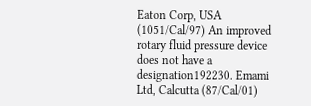Eaton Corp, USA (1051/Cal/97) An improved rotary fluid pressure device does not have a designation192230. Emami Ltd, Calcutta (87/Cal/01)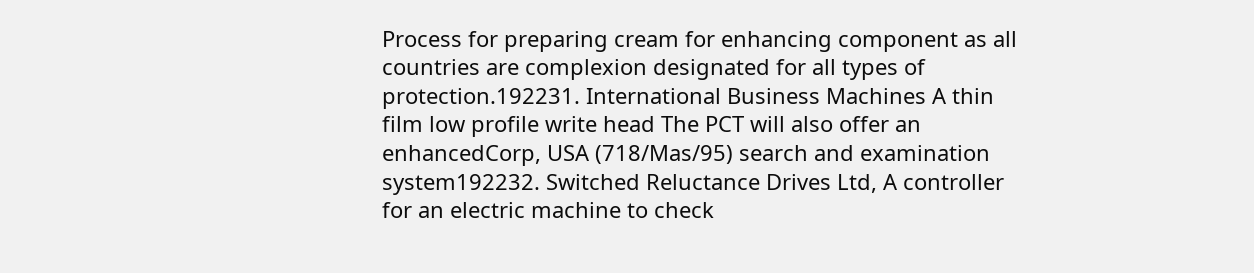Process for preparing cream for enhancing component as all countries are complexion designated for all types of protection.192231. International Business Machines A thin film low profile write head The PCT will also offer an enhancedCorp, USA (718/Mas/95) search and examination system192232. Switched Reluctance Drives Ltd, A controller for an electric machine to check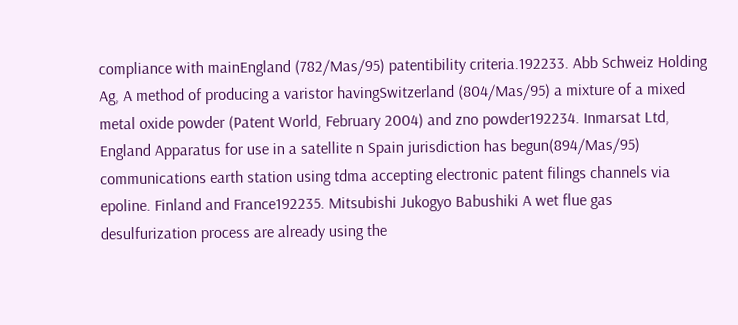compliance with mainEngland (782/Mas/95) patentibility criteria.192233. Abb Schweiz Holding Ag, A method of producing a varistor havingSwitzerland (804/Mas/95) a mixture of a mixed metal oxide powder (Patent World, February 2004) and zno powder192234. Inmarsat Ltd, England Apparatus for use in a satellite n Spain jurisdiction has begun(894/Mas/95) communications earth station using tdma accepting electronic patent filings channels via epoline. Finland and France192235. Mitsubishi Jukogyo Babushiki A wet flue gas desulfurization process are already using the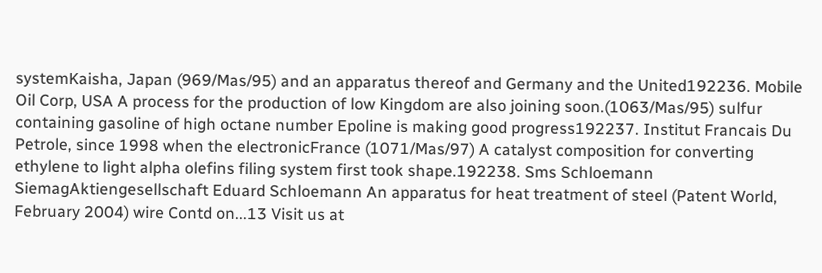systemKaisha, Japan (969/Mas/95) and an apparatus thereof and Germany and the United192236. Mobile Oil Corp, USA A process for the production of low Kingdom are also joining soon.(1063/Mas/95) sulfur containing gasoline of high octane number Epoline is making good progress192237. Institut Francais Du Petrole, since 1998 when the electronicFrance (1071/Mas/97) A catalyst composition for converting ethylene to light alpha olefins filing system first took shape.192238. Sms Schloemann SiemagAktiengesellschaft Eduard Schloemann An apparatus for heat treatment of steel (Patent World, February 2004) wire Contd on...13 Visit us at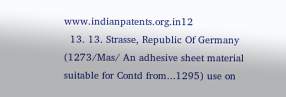www.indianpatents.org.in12
  13. 13. Strasse, Republic Of Germany (1273/Mas/ An adhesive sheet material suitable for Contd from...1295) use on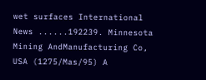wet surfaces International News ......192239. Minnesota Mining AndManufacturing Co, USA (1275/Mas/95) A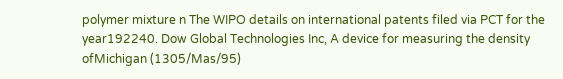polymer mixture n The WIPO details on international patents filed via PCT for the year192240. Dow Global Technologies Inc, A device for measuring the density ofMichigan (1305/Mas/95)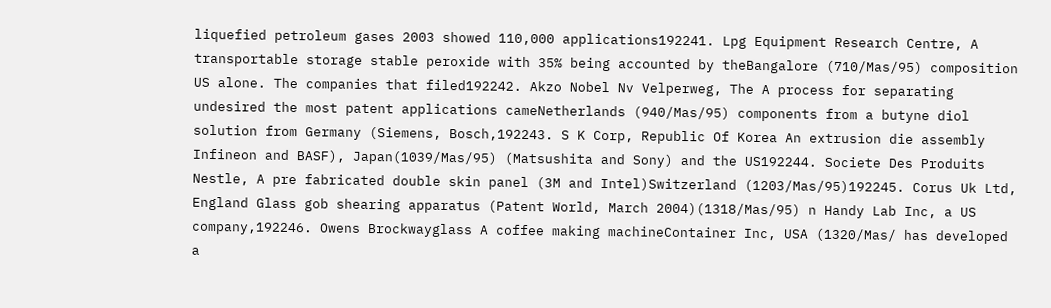liquefied petroleum gases 2003 showed 110,000 applications192241. Lpg Equipment Research Centre, A transportable storage stable peroxide with 35% being accounted by theBangalore (710/Mas/95) composition US alone. The companies that filed192242. Akzo Nobel Nv Velperweg, The A process for separating undesired the most patent applications cameNetherlands (940/Mas/95) components from a butyne diol solution from Germany (Siemens, Bosch,192243. S K Corp, Republic Of Korea An extrusion die assembly Infineon and BASF), Japan(1039/Mas/95) (Matsushita and Sony) and the US192244. Societe Des Produits Nestle, A pre fabricated double skin panel (3M and Intel)Switzerland (1203/Mas/95)192245. Corus Uk Ltd, England Glass gob shearing apparatus (Patent World, March 2004)(1318/Mas/95) n Handy Lab Inc, a US company,192246. Owens Brockwayglass A coffee making machineContainer Inc, USA (1320/Mas/ has developed a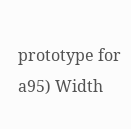prototype for a95) Width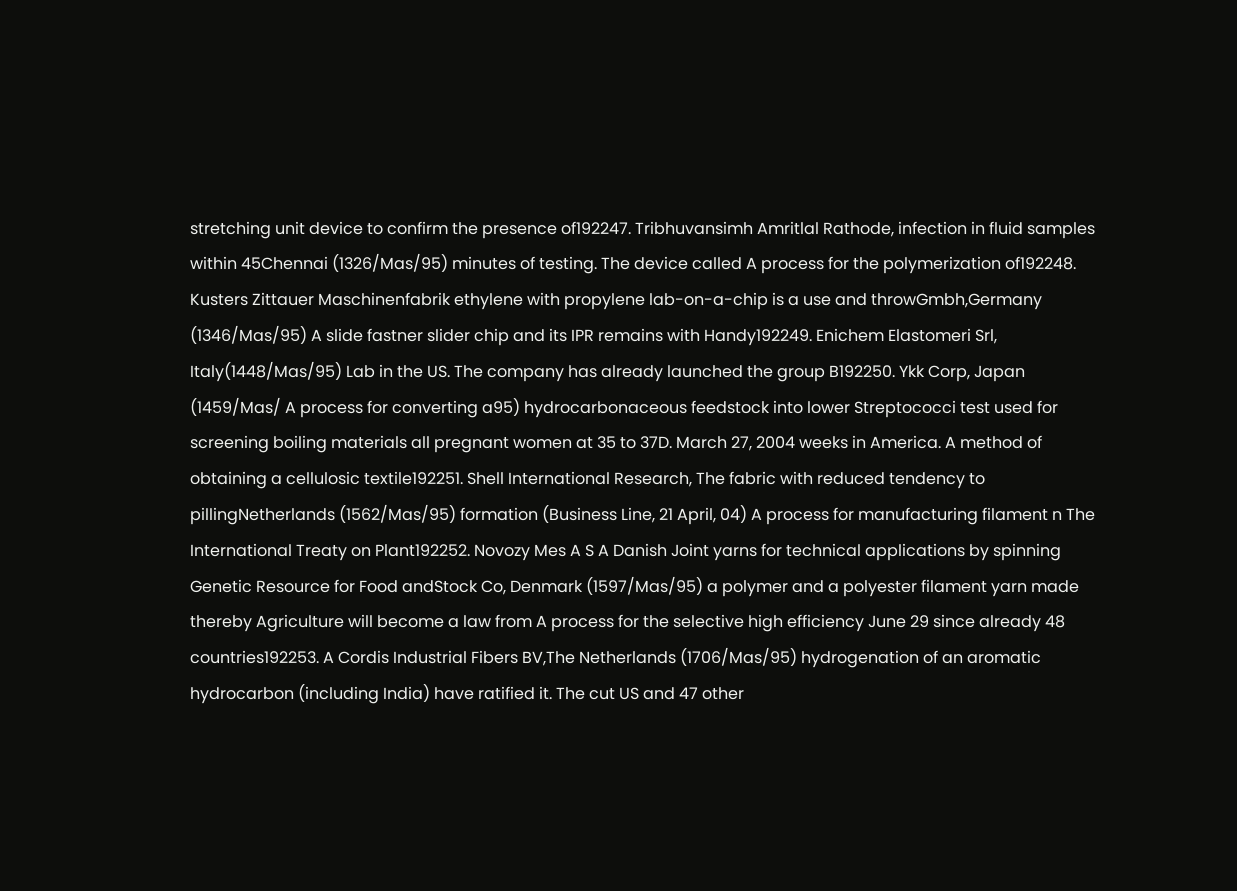stretching unit device to confirm the presence of192247. Tribhuvansimh Amritlal Rathode, infection in fluid samples within 45Chennai (1326/Mas/95) minutes of testing. The device called A process for the polymerization of192248. Kusters Zittauer Maschinenfabrik ethylene with propylene lab-on-a-chip is a use and throwGmbh,Germany (1346/Mas/95) A slide fastner slider chip and its IPR remains with Handy192249. Enichem Elastomeri Srl, Italy(1448/Mas/95) Lab in the US. The company has already launched the group B192250. Ykk Corp, Japan (1459/Mas/ A process for converting a95) hydrocarbonaceous feedstock into lower Streptococci test used for screening boiling materials all pregnant women at 35 to 37D. March 27, 2004 weeks in America. A method of obtaining a cellulosic textile192251. Shell International Research, The fabric with reduced tendency to pillingNetherlands (1562/Mas/95) formation (Business Line, 21 April, 04) A process for manufacturing filament n The International Treaty on Plant192252. Novozy Mes A S A Danish Joint yarns for technical applications by spinning Genetic Resource for Food andStock Co, Denmark (1597/Mas/95) a polymer and a polyester filament yarn made thereby Agriculture will become a law from A process for the selective high efficiency June 29 since already 48 countries192253. A Cordis Industrial Fibers BV,The Netherlands (1706/Mas/95) hydrogenation of an aromatic hydrocarbon (including India) have ratified it. The cut US and 47 other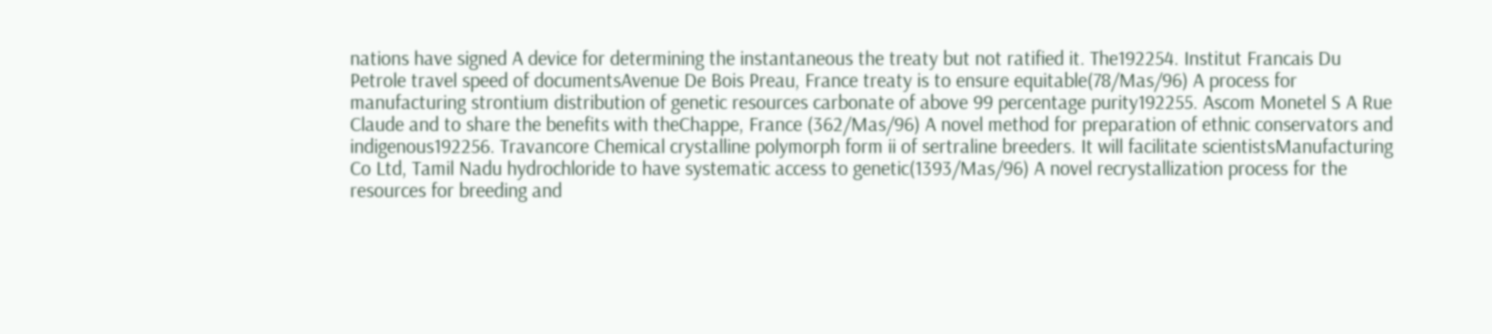nations have signed A device for determining the instantaneous the treaty but not ratified it. The192254. Institut Francais Du Petrole travel speed of documentsAvenue De Bois Preau, France treaty is to ensure equitable(78/Mas/96) A process for manufacturing strontium distribution of genetic resources carbonate of above 99 percentage purity192255. Ascom Monetel S A Rue Claude and to share the benefits with theChappe, France (362/Mas/96) A novel method for preparation of ethnic conservators and indigenous192256. Travancore Chemical crystalline polymorph form ii of sertraline breeders. It will facilitate scientistsManufacturing Co Ltd, Tamil Nadu hydrochloride to have systematic access to genetic(1393/Mas/96) A novel recrystallization process for the resources for breeding and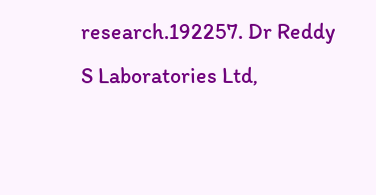research.192257. Dr Reddy S Laboratories Ltd,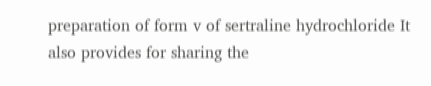preparation of form v of sertraline hydrochloride It also provides for sharing the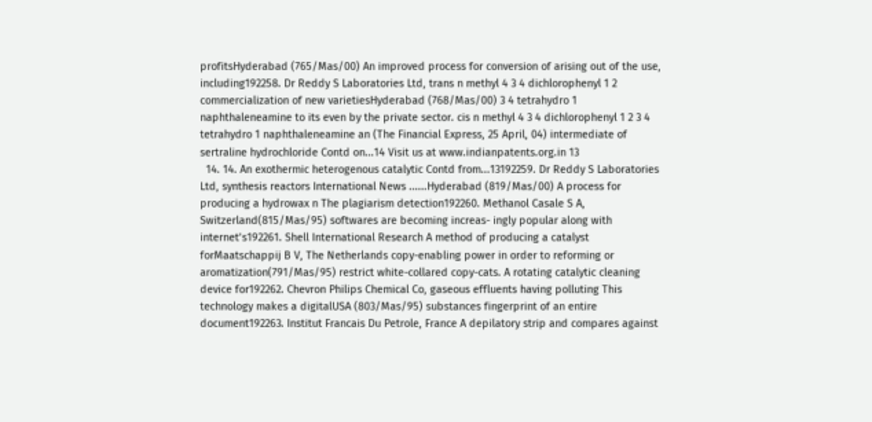profitsHyderabad (765/Mas/00) An improved process for conversion of arising out of the use, including192258. Dr Reddy S Laboratories Ltd, trans n methyl 4 3 4 dichlorophenyl 1 2 commercialization of new varietiesHyderabad (768/Mas/00) 3 4 tetrahydro 1 naphthaleneamine to its even by the private sector. cis n methyl 4 3 4 dichlorophenyl 1 2 3 4 tetrahydro 1 naphthaleneamine an (The Financial Express, 25 April, 04) intermediate of sertraline hydrochloride Contd on...14 Visit us at www.indianpatents.org.in 13
  14. 14. An exothermic heterogenous catalytic Contd from...13192259. Dr Reddy S Laboratories Ltd, synthesis reactors International News ......Hyderabad (819/Mas/00) A process for producing a hydrowax n The plagiarism detection192260. Methanol Casale S A, Switzerland(815/Mas/95) softwares are becoming increas- ingly popular along with internet’s192261. Shell International Research A method of producing a catalyst forMaatschappij B V, The Netherlands copy-enabling power in order to reforming or aromatization(791/Mas/95) restrict white-collared copy-cats. A rotating catalytic cleaning device for192262. Chevron Philips Chemical Co, gaseous effluents having polluting This technology makes a digitalUSA (803/Mas/95) substances fingerprint of an entire document192263. Institut Francais Du Petrole, France A depilatory strip and compares against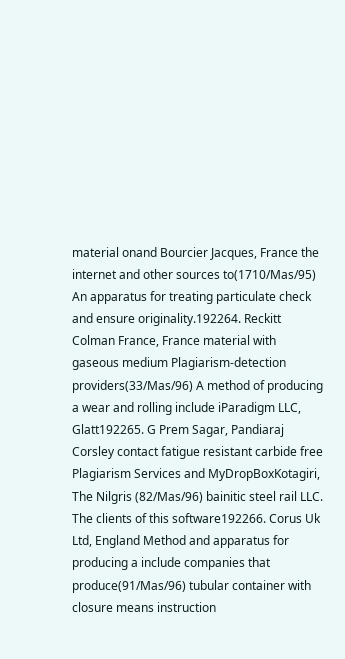material onand Bourcier Jacques, France the internet and other sources to(1710/Mas/95) An apparatus for treating particulate check and ensure originality.192264. Reckitt Colman France, France material with gaseous medium Plagiarism-detection providers(33/Mas/96) A method of producing a wear and rolling include iParadigm LLC, Glatt192265. G Prem Sagar, Pandiaraj Corsley contact fatigue resistant carbide free Plagiarism Services and MyDropBoxKotagiri, The Nilgris (82/Mas/96) bainitic steel rail LLC. The clients of this software192266. Corus Uk Ltd, England Method and apparatus for producing a include companies that produce(91/Mas/96) tubular container with closure means instruction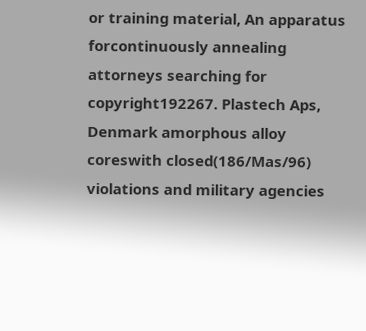or training material, An apparatus forcontinuously annealing attorneys searching for copyright192267. Plastech Aps, Denmark amorphous alloy coreswith closed(186/Mas/96) violations and military agencies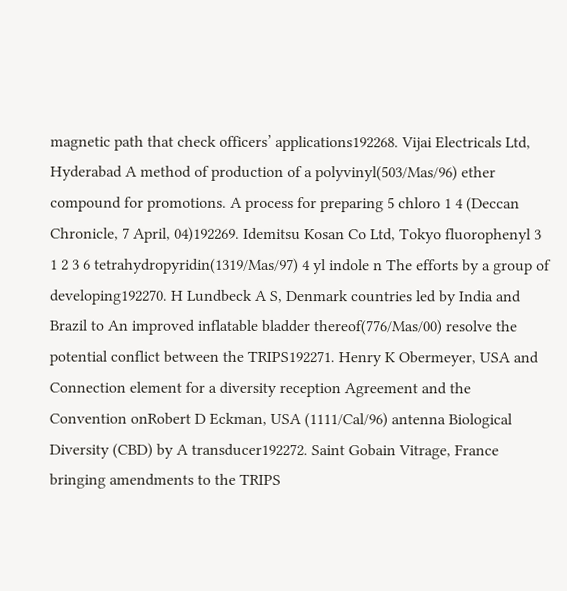magnetic path that check officers’ applications192268. Vijai Electricals Ltd, Hyderabad A method of production of a polyvinyl(503/Mas/96) ether compound for promotions. A process for preparing 5 chloro 1 4 (Deccan Chronicle, 7 April, 04)192269. Idemitsu Kosan Co Ltd, Tokyo fluorophenyl 3 1 2 3 6 tetrahydropyridin(1319/Mas/97) 4 yl indole n The efforts by a group of developing192270. H Lundbeck A S, Denmark countries led by India and Brazil to An improved inflatable bladder thereof(776/Mas/00) resolve the potential conflict between the TRIPS192271. Henry K Obermeyer, USA and Connection element for a diversity reception Agreement and the Convention onRobert D Eckman, USA (1111/Cal/96) antenna Biological Diversity (CBD) by A transducer192272. Saint Gobain Vitrage, France bringing amendments to the TRIPS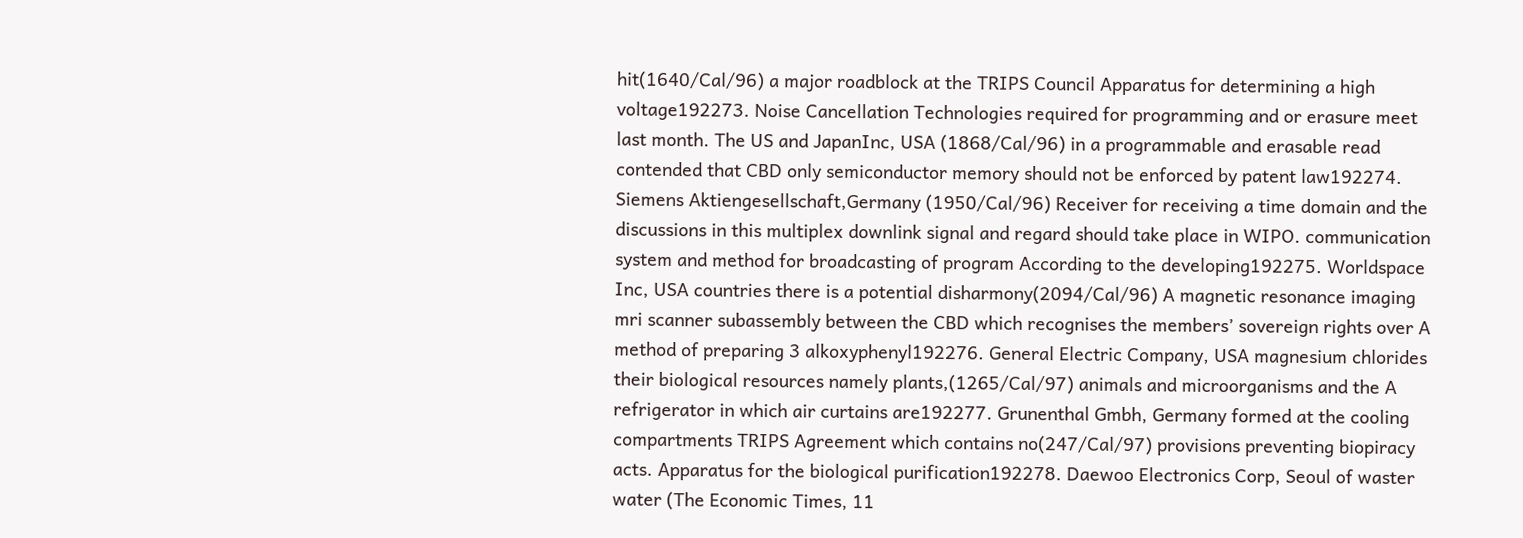hit(1640/Cal/96) a major roadblock at the TRIPS Council Apparatus for determining a high voltage192273. Noise Cancellation Technologies required for programming and or erasure meet last month. The US and JapanInc, USA (1868/Cal/96) in a programmable and erasable read contended that CBD only semiconductor memory should not be enforced by patent law192274. Siemens Aktiengesellschaft,Germany (1950/Cal/96) Receiver for receiving a time domain and the discussions in this multiplex downlink signal and regard should take place in WIPO. communication system and method for broadcasting of program According to the developing192275. Worldspace Inc, USA countries there is a potential disharmony(2094/Cal/96) A magnetic resonance imaging mri scanner subassembly between the CBD which recognises the members’ sovereign rights over A method of preparing 3 alkoxyphenyl192276. General Electric Company, USA magnesium chlorides their biological resources namely plants,(1265/Cal/97) animals and microorganisms and the A refrigerator in which air curtains are192277. Grunenthal Gmbh, Germany formed at the cooling compartments TRIPS Agreement which contains no(247/Cal/97) provisions preventing biopiracy acts. Apparatus for the biological purification192278. Daewoo Electronics Corp, Seoul of waster water (The Economic Times, 11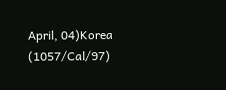April, 04)Korea (1057/Cal/97)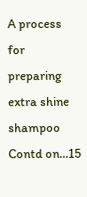A process for preparing extra shine shampoo Contd on...15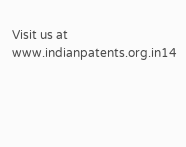Visit us at www.indianpatents.org.in14